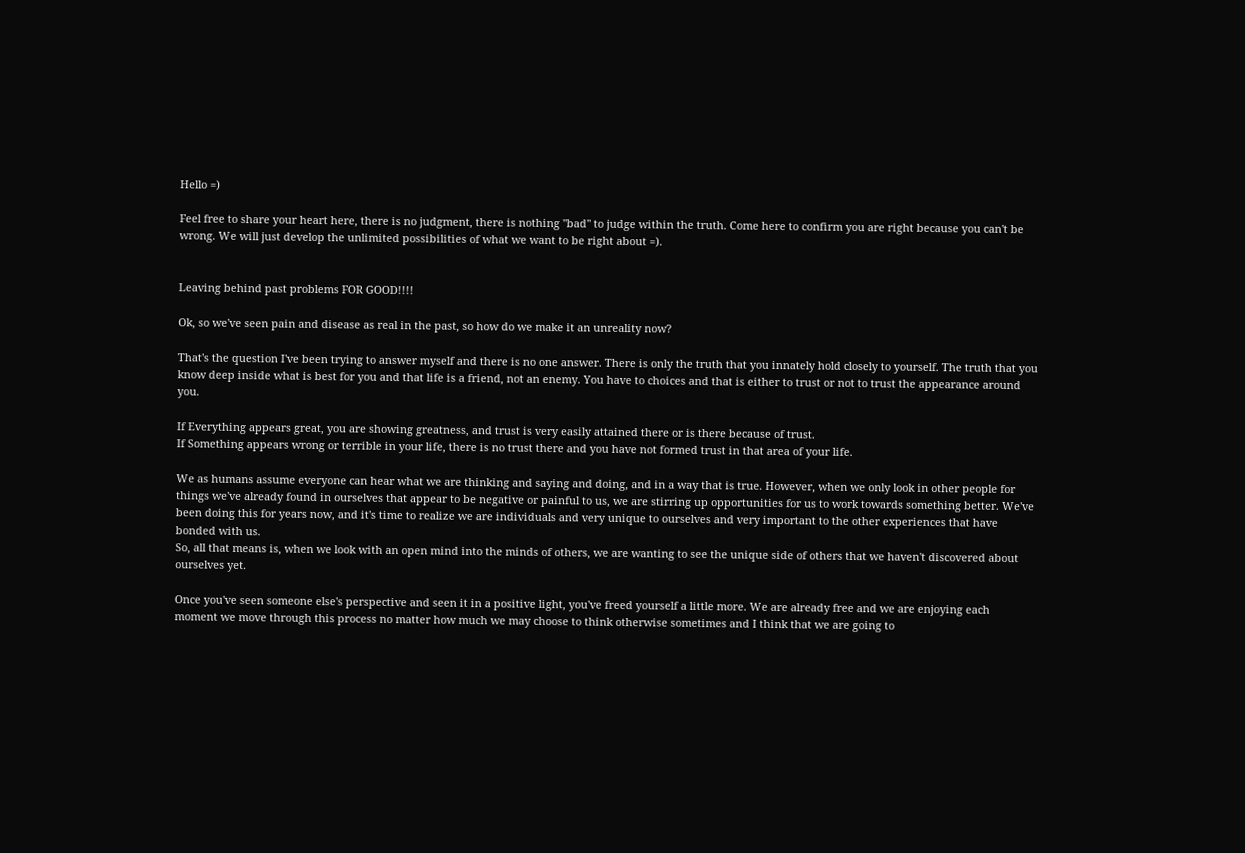Hello =)

Feel free to share your heart here, there is no judgment, there is nothing "bad" to judge within the truth. Come here to confirm you are right because you can't be wrong. We will just develop the unlimited possibilities of what we want to be right about =).


Leaving behind past problems FOR GOOD!!!!

Ok, so we've seen pain and disease as real in the past, so how do we make it an unreality now?

That's the question I've been trying to answer myself and there is no one answer. There is only the truth that you innately hold closely to yourself. The truth that you know deep inside what is best for you and that life is a friend, not an enemy. You have to choices and that is either to trust or not to trust the appearance around you.

If Everything appears great, you are showing greatness, and trust is very easily attained there or is there because of trust.
If Something appears wrong or terrible in your life, there is no trust there and you have not formed trust in that area of your life.

We as humans assume everyone can hear what we are thinking and saying and doing, and in a way that is true. However, when we only look in other people for things we've already found in ourselves that appear to be negative or painful to us, we are stirring up opportunities for us to work towards something better. We've been doing this for years now, and it's time to realize we are individuals and very unique to ourselves and very important to the other experiences that have bonded with us.
So, all that means is, when we look with an open mind into the minds of others, we are wanting to see the unique side of others that we haven't discovered about ourselves yet.

Once you've seen someone else's perspective and seen it in a positive light, you've freed yourself a little more. We are already free and we are enjoying each moment we move through this process no matter how much we may choose to think otherwise sometimes and I think that we are going to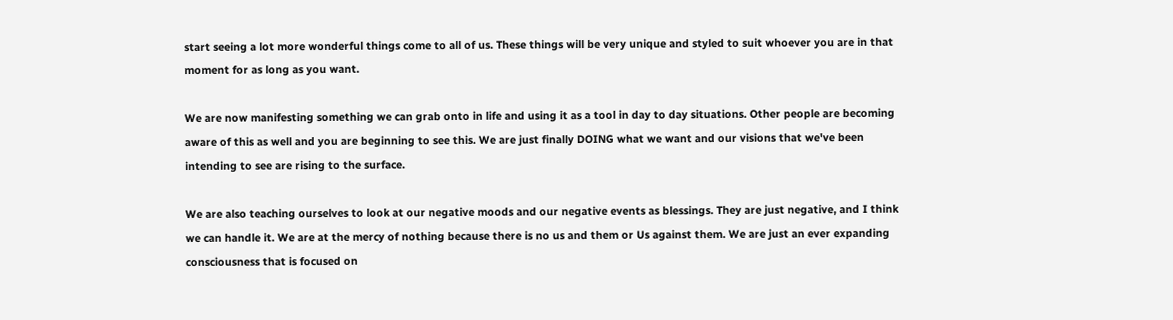start seeing a lot more wonderful things come to all of us. These things will be very unique and styled to suit whoever you are in that moment for as long as you want.

We are now manifesting something we can grab onto in life and using it as a tool in day to day situations. Other people are becoming aware of this as well and you are beginning to see this. We are just finally DOING what we want and our visions that we've been intending to see are rising to the surface.

We are also teaching ourselves to look at our negative moods and our negative events as blessings. They are just negative, and I think we can handle it. We are at the mercy of nothing because there is no us and them or Us against them. We are just an ever expanding consciousness that is focused on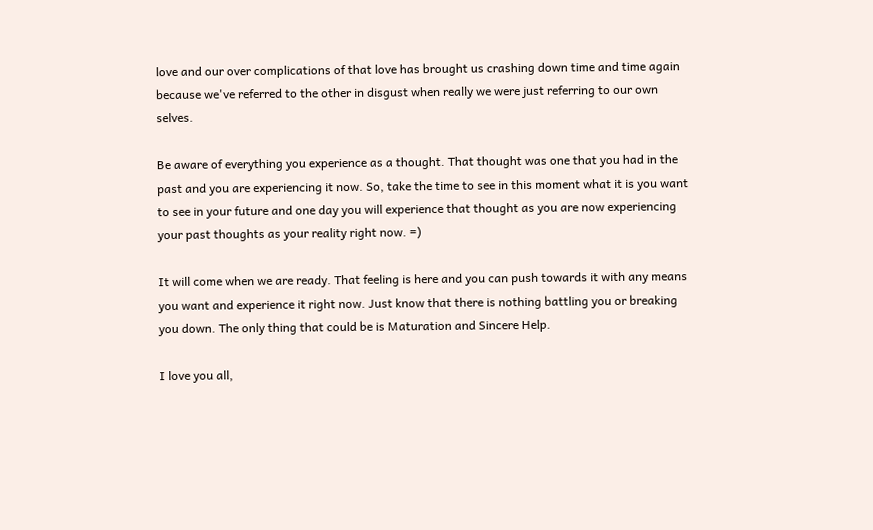love and our over complications of that love has brought us crashing down time and time again because we've referred to the other in disgust when really we were just referring to our own selves.

Be aware of everything you experience as a thought. That thought was one that you had in the past and you are experiencing it now. So, take the time to see in this moment what it is you want to see in your future and one day you will experience that thought as you are now experiencing your past thoughts as your reality right now. =)

It will come when we are ready. That feeling is here and you can push towards it with any means you want and experience it right now. Just know that there is nothing battling you or breaking you down. The only thing that could be is Maturation and Sincere Help.

I love you all,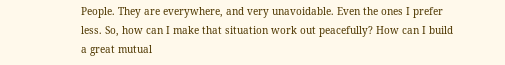People. They are everywhere, and very unavoidable. Even the ones I prefer less. So, how can I make that situation work out peacefully? How can I build a great mutual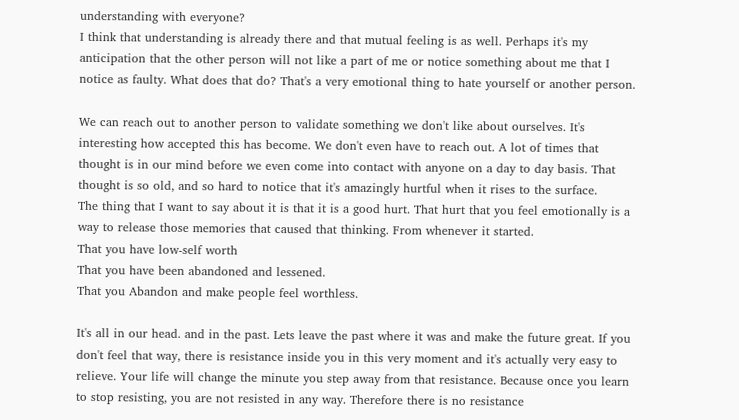understanding with everyone?
I think that understanding is already there and that mutual feeling is as well. Perhaps it's my anticipation that the other person will not like a part of me or notice something about me that I notice as faulty. What does that do? That's a very emotional thing to hate yourself or another person.

We can reach out to another person to validate something we don't like about ourselves. It's interesting how accepted this has become. We don't even have to reach out. A lot of times that thought is in our mind before we even come into contact with anyone on a day to day basis. That thought is so old, and so hard to notice that it's amazingly hurtful when it rises to the surface.
The thing that I want to say about it is that it is a good hurt. That hurt that you feel emotionally is a way to release those memories that caused that thinking. From whenever it started.
That you have low-self worth
That you have been abandoned and lessened.
That you Abandon and make people feel worthless.

It's all in our head. and in the past. Lets leave the past where it was and make the future great. If you don't feel that way, there is resistance inside you in this very moment and it's actually very easy to relieve. Your life will change the minute you step away from that resistance. Because once you learn to stop resisting, you are not resisted in any way. Therefore there is no resistance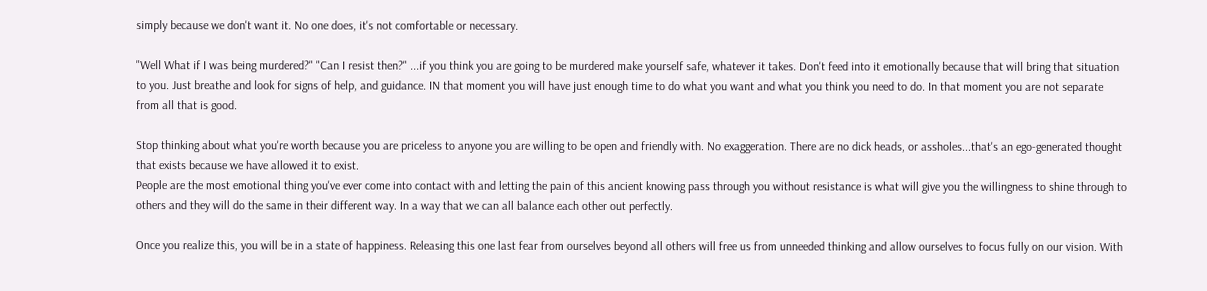simply because we don't want it. No one does, it's not comfortable or necessary.

"Well What if I was being murdered?" "Can I resist then?" ...if you think you are going to be murdered make yourself safe, whatever it takes. Don't feed into it emotionally because that will bring that situation to you. Just breathe and look for signs of help, and guidance. IN that moment you will have just enough time to do what you want and what you think you need to do. In that moment you are not separate from all that is good.

Stop thinking about what you're worth because you are priceless to anyone you are willing to be open and friendly with. No exaggeration. There are no dick heads, or assholes...that's an ego-generated thought that exists because we have allowed it to exist.
People are the most emotional thing you've ever come into contact with and letting the pain of this ancient knowing pass through you without resistance is what will give you the willingness to shine through to others and they will do the same in their different way. In a way that we can all balance each other out perfectly.

Once you realize this, you will be in a state of happiness. Releasing this one last fear from ourselves beyond all others will free us from unneeded thinking and allow ourselves to focus fully on our vision. With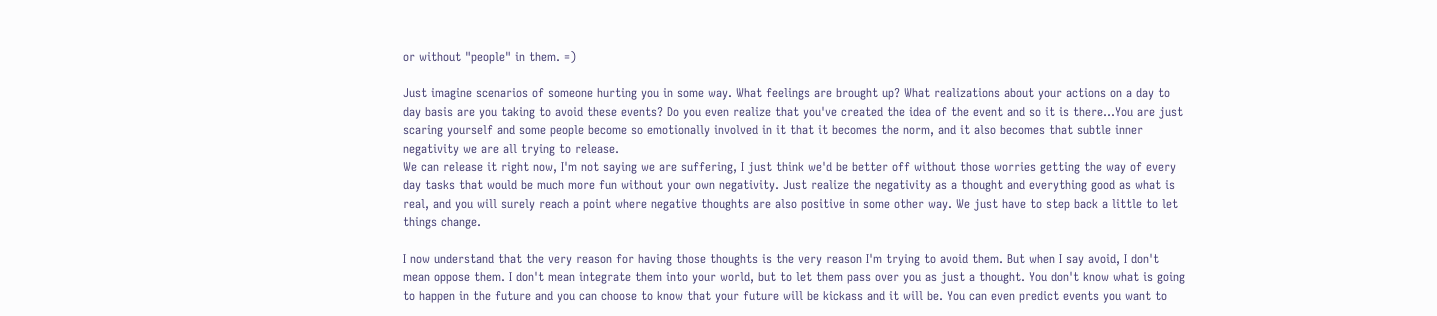or without "people" in them. =)

Just imagine scenarios of someone hurting you in some way. What feelings are brought up? What realizations about your actions on a day to day basis are you taking to avoid these events? Do you even realize that you've created the idea of the event and so it is there...You are just scaring yourself and some people become so emotionally involved in it that it becomes the norm, and it also becomes that subtle inner negativity we are all trying to release.
We can release it right now, I'm not saying we are suffering, I just think we'd be better off without those worries getting the way of every day tasks that would be much more fun without your own negativity. Just realize the negativity as a thought and everything good as what is real, and you will surely reach a point where negative thoughts are also positive in some other way. We just have to step back a little to let things change.

I now understand that the very reason for having those thoughts is the very reason I'm trying to avoid them. But when I say avoid, I don't mean oppose them. I don't mean integrate them into your world, but to let them pass over you as just a thought. You don't know what is going to happen in the future and you can choose to know that your future will be kickass and it will be. You can even predict events you want to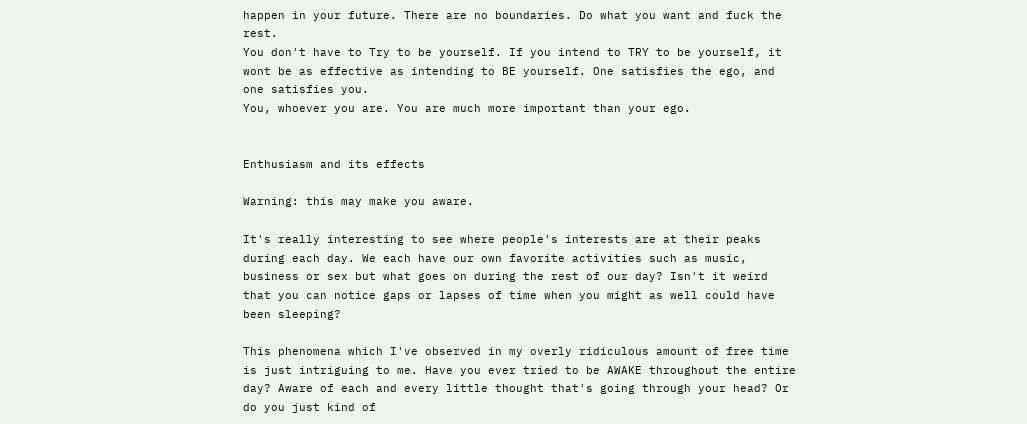happen in your future. There are no boundaries. Do what you want and fuck the rest.
You don't have to Try to be yourself. If you intend to TRY to be yourself, it wont be as effective as intending to BE yourself. One satisfies the ego, and one satisfies you.
You, whoever you are. You are much more important than your ego.


Enthusiasm and its effects

Warning: this may make you aware.

It's really interesting to see where people's interests are at their peaks during each day. We each have our own favorite activities such as music, business or sex but what goes on during the rest of our day? Isn't it weird that you can notice gaps or lapses of time when you might as well could have been sleeping?

This phenomena which I've observed in my overly ridiculous amount of free time is just intriguing to me. Have you ever tried to be AWAKE throughout the entire day? Aware of each and every little thought that's going through your head? Or do you just kind of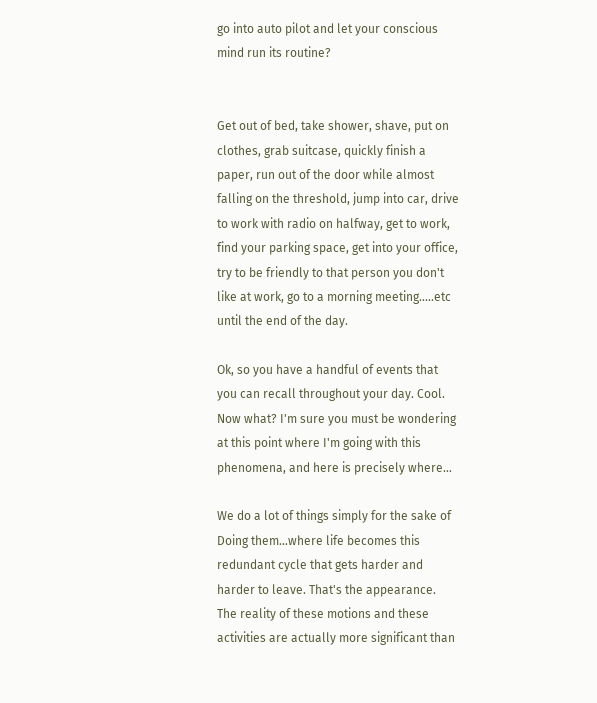go into auto pilot and let your conscious mind run its routine?


Get out of bed, take shower, shave, put on clothes, grab suitcase, quickly finish a paper, run out of the door while almost falling on the threshold, jump into car, drive to work with radio on halfway, get to work, find your parking space, get into your office, try to be friendly to that person you don't like at work, go to a morning meeting.....etc until the end of the day.

Ok, so you have a handful of events that you can recall throughout your day. Cool. Now what? I'm sure you must be wondering at this point where I'm going with this phenomena, and here is precisely where...

We do a lot of things simply for the sake of Doing them...where life becomes this redundant cycle that gets harder and harder to leave. That's the appearance.
The reality of these motions and these activities are actually more significant than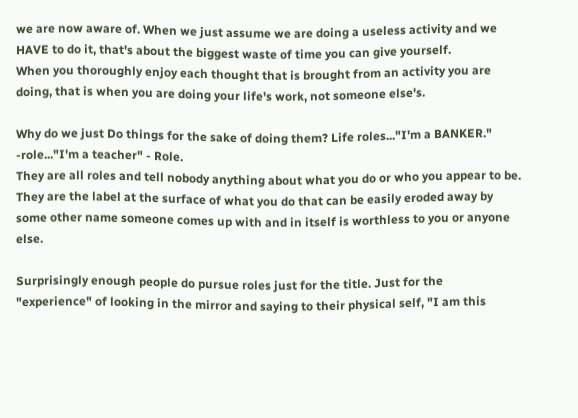we are now aware of. When we just assume we are doing a useless activity and we HAVE to do it, that's about the biggest waste of time you can give yourself.
When you thoroughly enjoy each thought that is brought from an activity you are doing, that is when you are doing your life's work, not someone else's.

Why do we just Do things for the sake of doing them? Life roles..."I'm a BANKER." -role..."I'm a teacher" - Role.
They are all roles and tell nobody anything about what you do or who you appear to be. They are the label at the surface of what you do that can be easily eroded away by some other name someone comes up with and in itself is worthless to you or anyone else.

Surprisingly enough people do pursue roles just for the title. Just for the "experience" of looking in the mirror and saying to their physical self, "I am this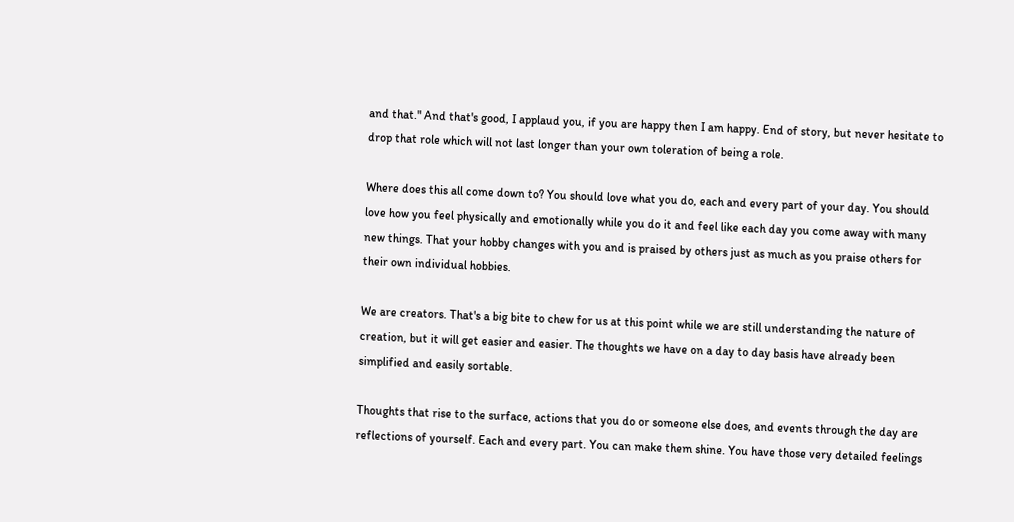and that." And that's good, I applaud you, if you are happy then I am happy. End of story, but never hesitate to drop that role which will not last longer than your own toleration of being a role.

Where does this all come down to? You should love what you do, each and every part of your day. You should love how you feel physically and emotionally while you do it and feel like each day you come away with many new things. That your hobby changes with you and is praised by others just as much as you praise others for their own individual hobbies.

We are creators. That's a big bite to chew for us at this point while we are still understanding the nature of creation, but it will get easier and easier. The thoughts we have on a day to day basis have already been simplified and easily sortable.

Thoughts that rise to the surface, actions that you do or someone else does, and events through the day are reflections of yourself. Each and every part. You can make them shine. You have those very detailed feelings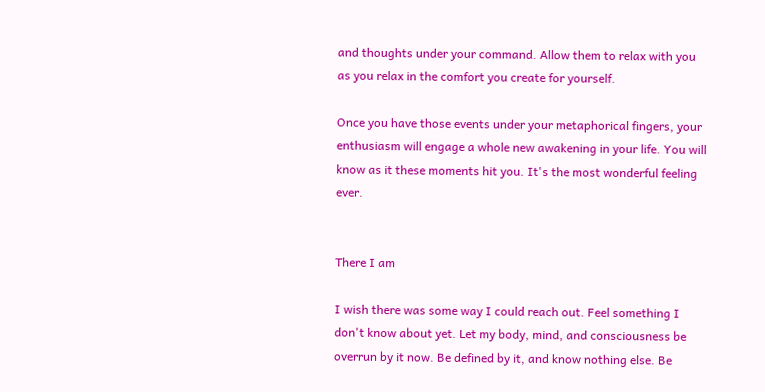and thoughts under your command. Allow them to relax with you as you relax in the comfort you create for yourself.

Once you have those events under your metaphorical fingers, your enthusiasm will engage a whole new awakening in your life. You will know as it these moments hit you. It's the most wonderful feeling ever.


There I am

I wish there was some way I could reach out. Feel something I don't know about yet. Let my body, mind, and consciousness be overrun by it now. Be defined by it, and know nothing else. Be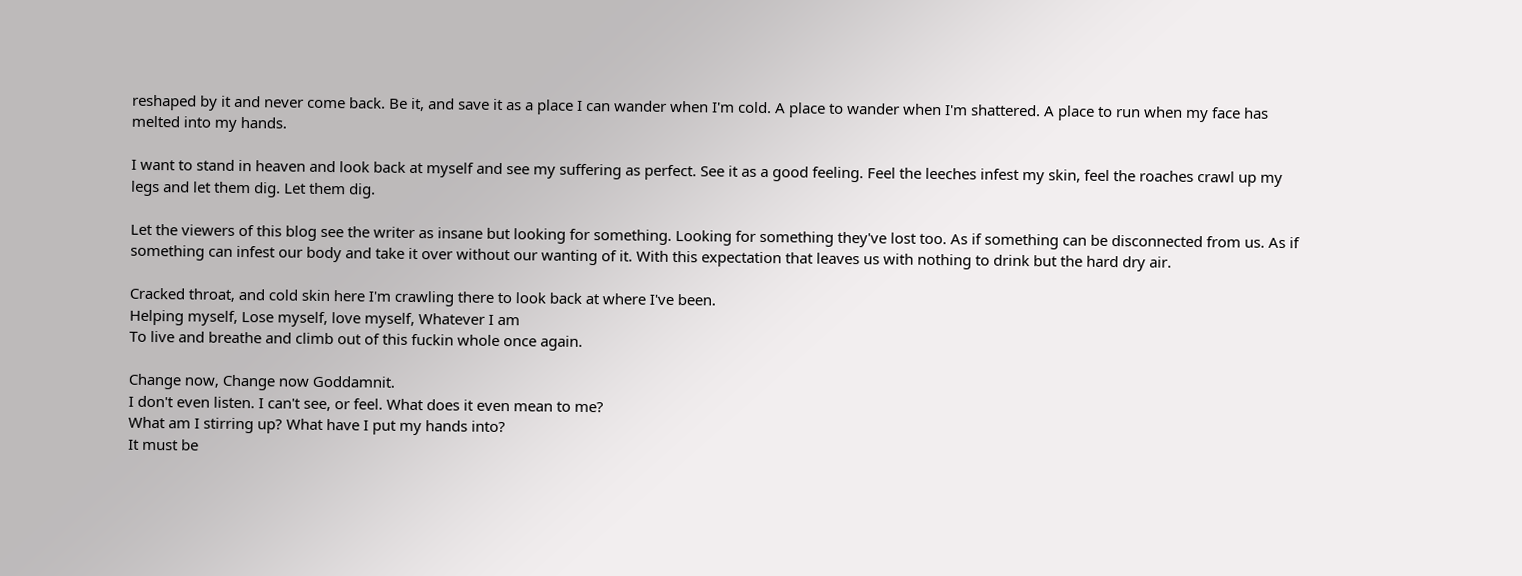reshaped by it and never come back. Be it, and save it as a place I can wander when I'm cold. A place to wander when I'm shattered. A place to run when my face has melted into my hands.

I want to stand in heaven and look back at myself and see my suffering as perfect. See it as a good feeling. Feel the leeches infest my skin, feel the roaches crawl up my legs and let them dig. Let them dig.

Let the viewers of this blog see the writer as insane but looking for something. Looking for something they've lost too. As if something can be disconnected from us. As if something can infest our body and take it over without our wanting of it. With this expectation that leaves us with nothing to drink but the hard dry air.

Cracked throat, and cold skin here I'm crawling there to look back at where I've been.
Helping myself, Lose myself, love myself, Whatever I am
To live and breathe and climb out of this fuckin whole once again.

Change now, Change now Goddamnit.
I don't even listen. I can't see, or feel. What does it even mean to me?
What am I stirring up? What have I put my hands into?
It must be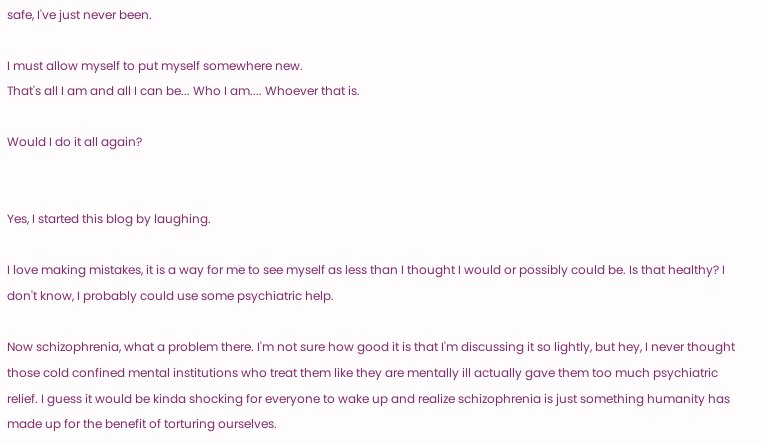safe, I've just never been.

I must allow myself to put myself somewhere new.
That's all I am and all I can be... Who I am.... Whoever that is.

Would I do it all again?


Yes, I started this blog by laughing.

I love making mistakes, it is a way for me to see myself as less than I thought I would or possibly could be. Is that healthy? I don't know, I probably could use some psychiatric help.

Now schizophrenia, what a problem there. I'm not sure how good it is that I'm discussing it so lightly, but hey, I never thought those cold confined mental institutions who treat them like they are mentally ill actually gave them too much psychiatric relief. I guess it would be kinda shocking for everyone to wake up and realize schizophrenia is just something humanity has made up for the benefit of torturing ourselves.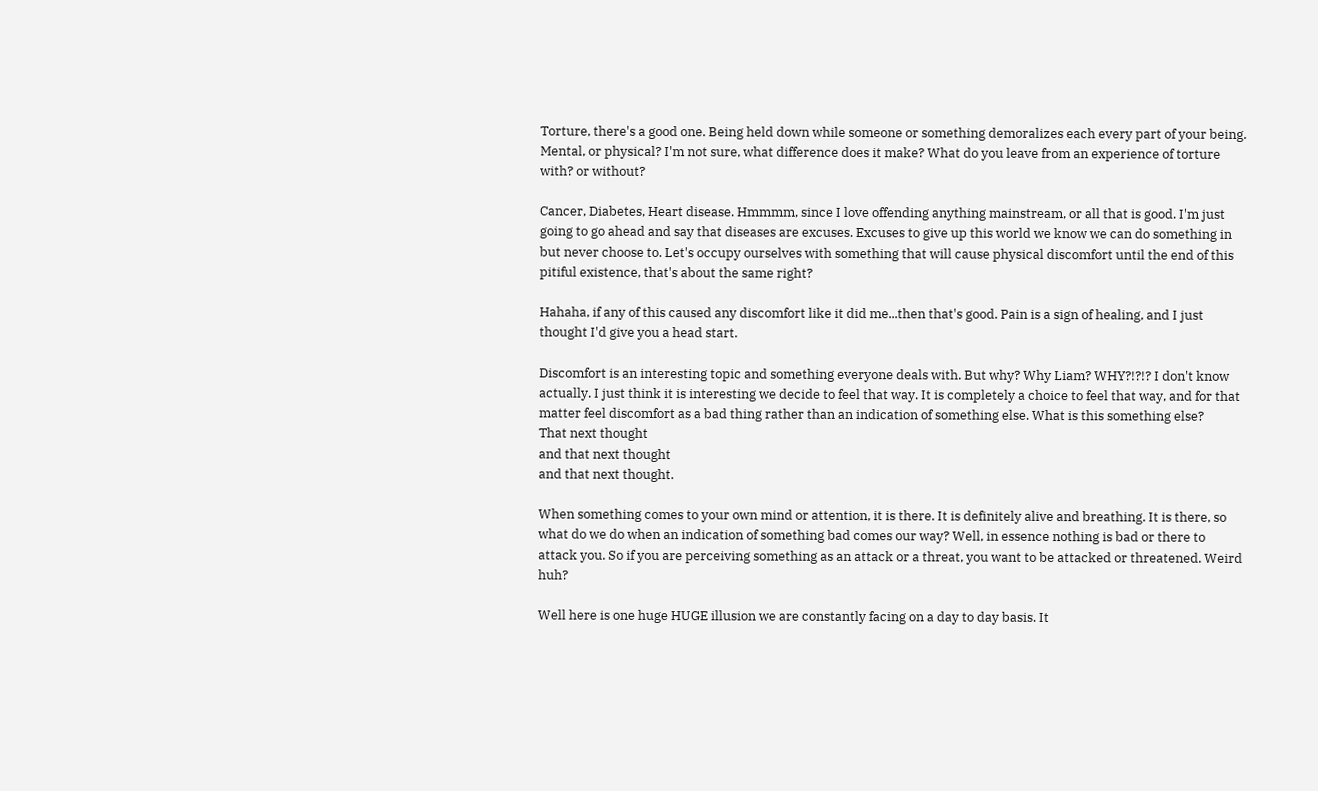Torture, there's a good one. Being held down while someone or something demoralizes each every part of your being. Mental, or physical? I'm not sure, what difference does it make? What do you leave from an experience of torture with? or without?

Cancer, Diabetes, Heart disease. Hmmmm, since I love offending anything mainstream, or all that is good. I'm just going to go ahead and say that diseases are excuses. Excuses to give up this world we know we can do something in but never choose to. Let's occupy ourselves with something that will cause physical discomfort until the end of this pitiful existence, that's about the same right?

Hahaha, if any of this caused any discomfort like it did me...then that's good. Pain is a sign of healing, and I just thought I'd give you a head start.

Discomfort is an interesting topic and something everyone deals with. But why? Why Liam? WHY?!?!? I don't know actually. I just think it is interesting we decide to feel that way. It is completely a choice to feel that way, and for that matter feel discomfort as a bad thing rather than an indication of something else. What is this something else?
That next thought
and that next thought
and that next thought.

When something comes to your own mind or attention, it is there. It is definitely alive and breathing. It is there, so what do we do when an indication of something bad comes our way? Well, in essence nothing is bad or there to attack you. So if you are perceiving something as an attack or a threat, you want to be attacked or threatened. Weird huh?

Well here is one huge HUGE illusion we are constantly facing on a day to day basis. It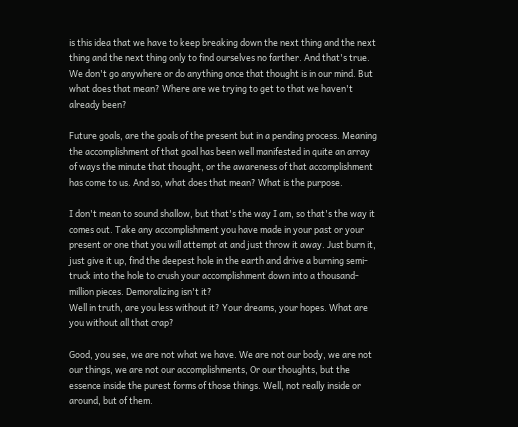is this idea that we have to keep breaking down the next thing and the next thing and the next thing only to find ourselves no farther. And that's true. We don't go anywhere or do anything once that thought is in our mind. But what does that mean? Where are we trying to get to that we haven't already been?

Future goals, are the goals of the present but in a pending process. Meaning the accomplishment of that goal has been well manifested in quite an array of ways the minute that thought, or the awareness of that accomplishment has come to us. And so, what does that mean? What is the purpose.

I don't mean to sound shallow, but that's the way I am, so that's the way it comes out. Take any accomplishment you have made in your past or your present or one that you will attempt at and just throw it away. Just burn it, just give it up, find the deepest hole in the earth and drive a burning semi-truck into the hole to crush your accomplishment down into a thousand-million pieces. Demoralizing isn't it?
Well in truth, are you less without it? Your dreams, your hopes. What are you without all that crap?

Good, you see, we are not what we have. We are not our body, we are not our things, we are not our accomplishments, Or our thoughts, but the essence inside the purest forms of those things. Well, not really inside or around, but of them.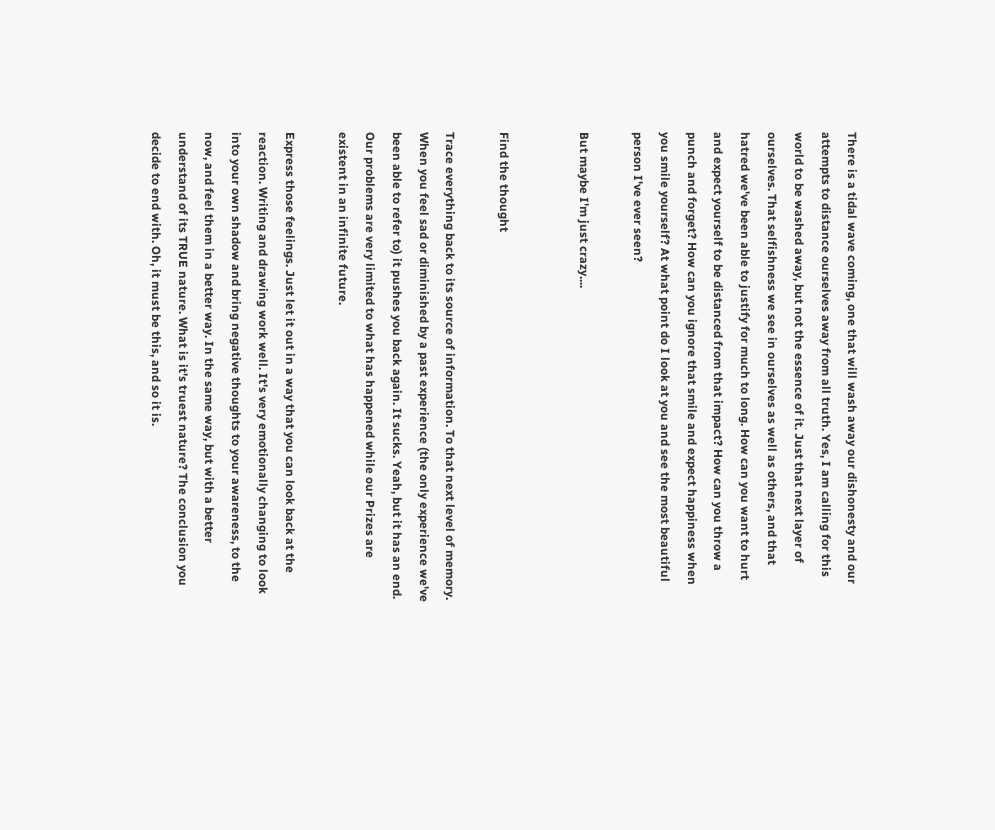There is a tidal wave coming, one that will wash away our dishonesty and our attempts to distance ourselves away from all truth. Yes, I am calling for this world to be washed away, but not the essence of it. Just that next layer of ourselves. That selfishness we see in ourselves as well as others, and that hatred we've been able to justify for much to long. How can you want to hurt and expect yourself to be distanced from that impact? How can you throw a punch and forget? How can you ignore that smile and expect happiness when you smile yourself? At what point do I look at you and see the most beautiful person I've ever seen?

But maybe I'm just crazy....


Find the thought

Trace everything back to its source of information. To that next level of memory. When you feel sad or diminished by a past experience (the only experience we've been able to refer to) it pushes you back again. It sucks. Yeah, but it has an end. Our problems are very limited to what has happened while our Prizes are existent in an infinite future.

Express those feelings. Just let it out in a way that you can look back at the reaction. Writing and drawing work well. It's very emotionally changing to look into your own shadow and bring negative thoughts to your awareness, to the now, and feel them in a better way. In the same way, but with a better understand of its TRUE nature. What is it's truest nature? The conclusion you decide to end with. Oh, it must be this, and so it is.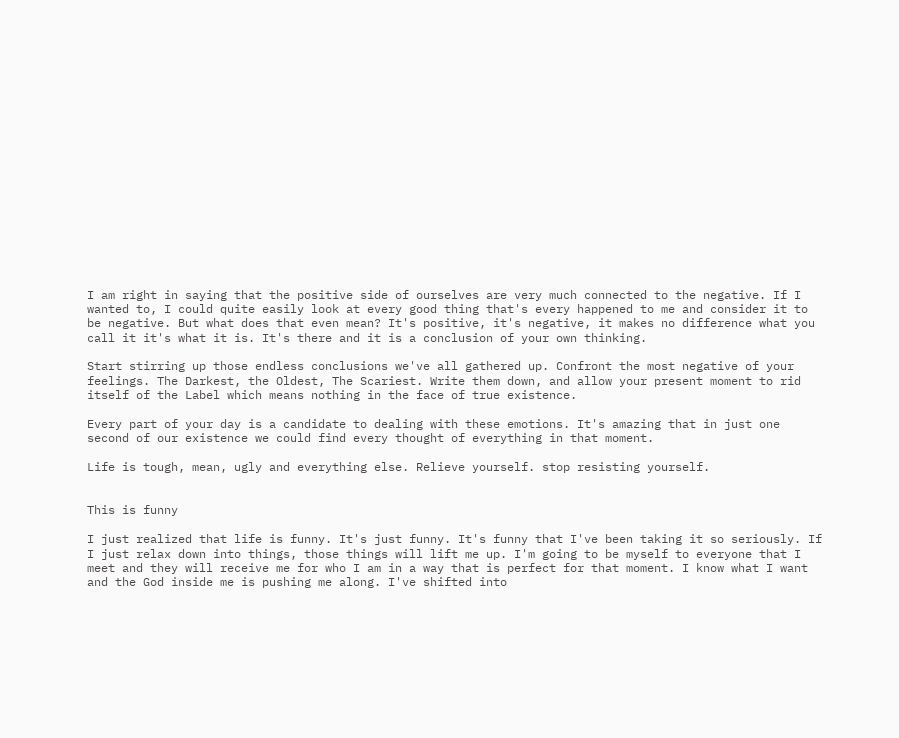I am right in saying that the positive side of ourselves are very much connected to the negative. If I wanted to, I could quite easily look at every good thing that's every happened to me and consider it to be negative. But what does that even mean? It's positive, it's negative, it makes no difference what you call it it's what it is. It's there and it is a conclusion of your own thinking.

Start stirring up those endless conclusions we've all gathered up. Confront the most negative of your feelings. The Darkest, the Oldest, The Scariest. Write them down, and allow your present moment to rid itself of the Label which means nothing in the face of true existence.

Every part of your day is a candidate to dealing with these emotions. It's amazing that in just one second of our existence we could find every thought of everything in that moment.

Life is tough, mean, ugly and everything else. Relieve yourself. stop resisting yourself.


This is funny

I just realized that life is funny. It's just funny. It's funny that I've been taking it so seriously. If I just relax down into things, those things will lift me up. I'm going to be myself to everyone that I meet and they will receive me for who I am in a way that is perfect for that moment. I know what I want and the God inside me is pushing me along. I've shifted into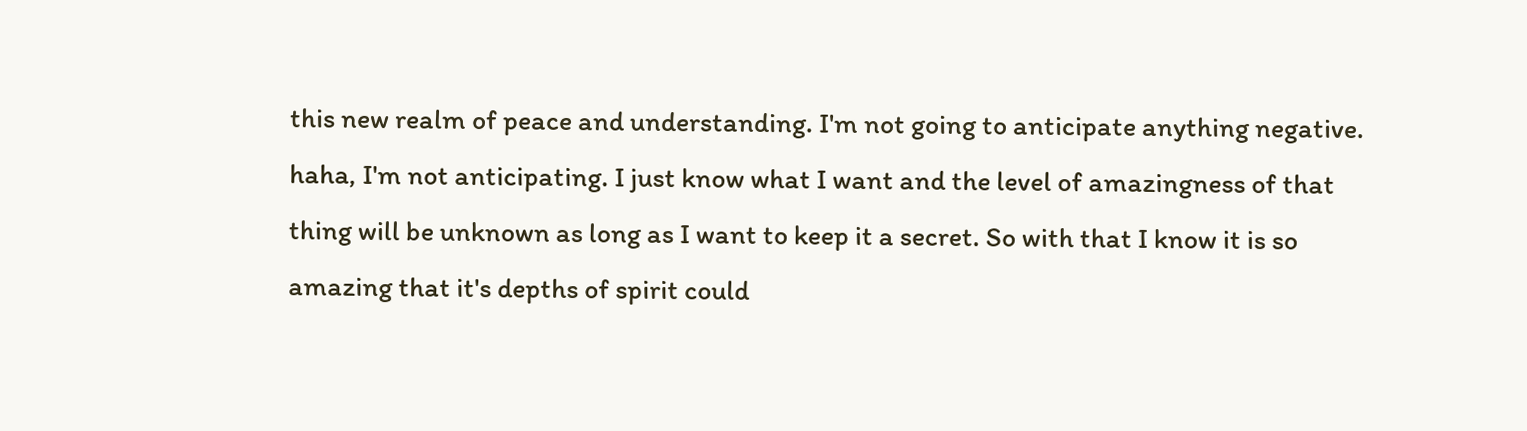this new realm of peace and understanding. I'm not going to anticipate anything negative. haha, I'm not anticipating. I just know what I want and the level of amazingness of that thing will be unknown as long as I want to keep it a secret. So with that I know it is so amazing that it's depths of spirit could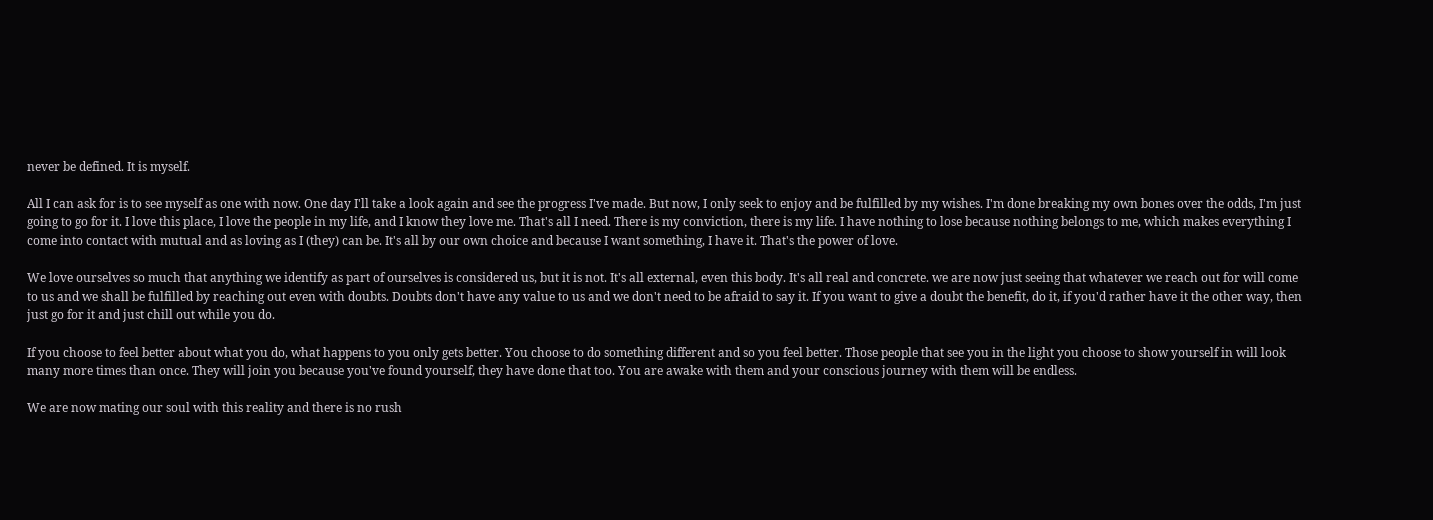never be defined. It is myself.

All I can ask for is to see myself as one with now. One day I'll take a look again and see the progress I've made. But now, I only seek to enjoy and be fulfilled by my wishes. I'm done breaking my own bones over the odds, I'm just going to go for it. I love this place, I love the people in my life, and I know they love me. That's all I need. There is my conviction, there is my life. I have nothing to lose because nothing belongs to me, which makes everything I come into contact with mutual and as loving as I (they) can be. It's all by our own choice and because I want something, I have it. That's the power of love.

We love ourselves so much that anything we identify as part of ourselves is considered us, but it is not. It's all external, even this body. It's all real and concrete. we are now just seeing that whatever we reach out for will come to us and we shall be fulfilled by reaching out even with doubts. Doubts don't have any value to us and we don't need to be afraid to say it. If you want to give a doubt the benefit, do it, if you'd rather have it the other way, then just go for it and just chill out while you do.

If you choose to feel better about what you do, what happens to you only gets better. You choose to do something different and so you feel better. Those people that see you in the light you choose to show yourself in will look many more times than once. They will join you because you've found yourself, they have done that too. You are awake with them and your conscious journey with them will be endless.

We are now mating our soul with this reality and there is no rush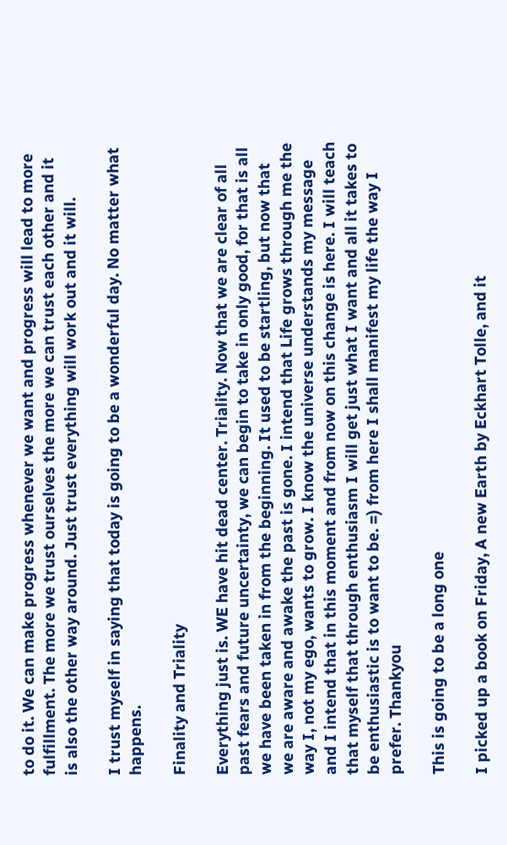to do it. We can make progress whenever we want and progress will lead to more fulfillment. The more we trust ourselves the more we can trust each other and it is also the other way around. Just trust everything will work out and it will.

I trust myself in saying that today is going to be a wonderful day. No matter what happens.

Finality and Triality

Everything just is. WE have hit dead center. Triality. Now that we are clear of all past fears and future uncertainty, we can begin to take in only good, for that is all we have been taken in from the beginning. It used to be startling, but now that we are aware and awake the past is gone. I intend that Life grows through me the way I, not my ego, wants to grow. I know the universe understands my message and I intend that in this moment and from now on this change is here. I will teach that myself that through enthusiasm I will get just what I want and all it takes to be enthusiastic is to want to be. =) from here I shall manifest my life the way I prefer. Thankyou

This is going to be a long one

I picked up a book on Friday, A new Earth by Eckhart Tolle, and it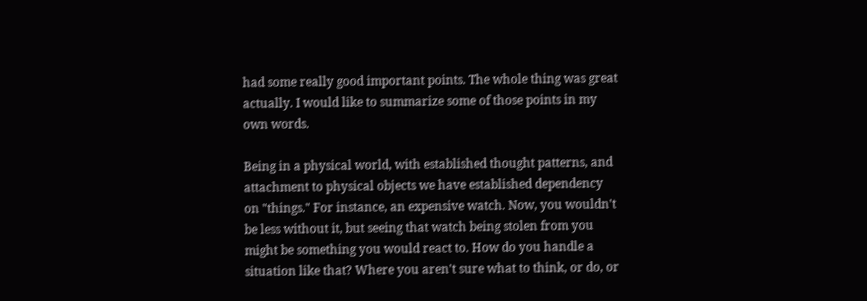had some really good important points. The whole thing was great actually. I would like to summarize some of those points in my own words.

Being in a physical world, with established thought patterns, and attachment to physical objects we have established dependency on "things." For instance, an expensive watch. Now, you wouldn't be less without it, but seeing that watch being stolen from you might be something you would react to. How do you handle a situation like that? Where you aren't sure what to think, or do, or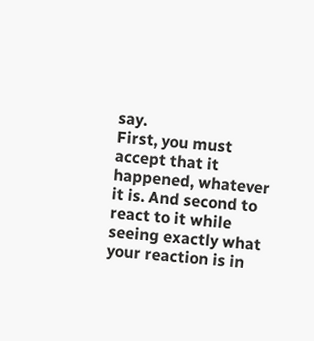say.
First, you must accept that it happened, whatever it is. And second to react to it while seeing exactly what your reaction is in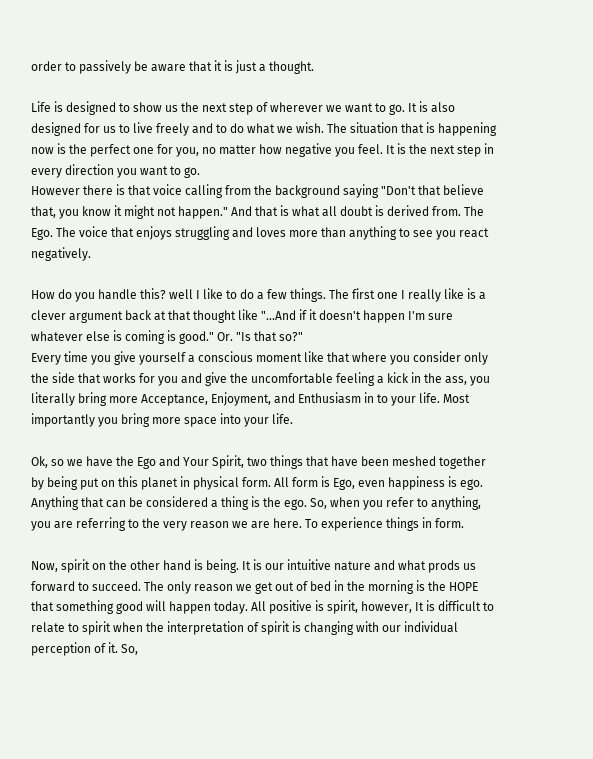order to passively be aware that it is just a thought.

Life is designed to show us the next step of wherever we want to go. It is also designed for us to live freely and to do what we wish. The situation that is happening now is the perfect one for you, no matter how negative you feel. It is the next step in every direction you want to go.
However there is that voice calling from the background saying "Don't that believe that, you know it might not happen." And that is what all doubt is derived from. The Ego. The voice that enjoys struggling and loves more than anything to see you react negatively.

How do you handle this? well I like to do a few things. The first one I really like is a clever argument back at that thought like "...And if it doesn't happen I'm sure whatever else is coming is good." Or. "Is that so?"
Every time you give yourself a conscious moment like that where you consider only the side that works for you and give the uncomfortable feeling a kick in the ass, you literally bring more Acceptance, Enjoyment, and Enthusiasm in to your life. Most importantly you bring more space into your life.

Ok, so we have the Ego and Your Spirit, two things that have been meshed together by being put on this planet in physical form. All form is Ego, even happiness is ego. Anything that can be considered a thing is the ego. So, when you refer to anything, you are referring to the very reason we are here. To experience things in form.

Now, spirit on the other hand is being. It is our intuitive nature and what prods us forward to succeed. The only reason we get out of bed in the morning is the HOPE that something good will happen today. All positive is spirit, however, It is difficult to relate to spirit when the interpretation of spirit is changing with our individual perception of it. So,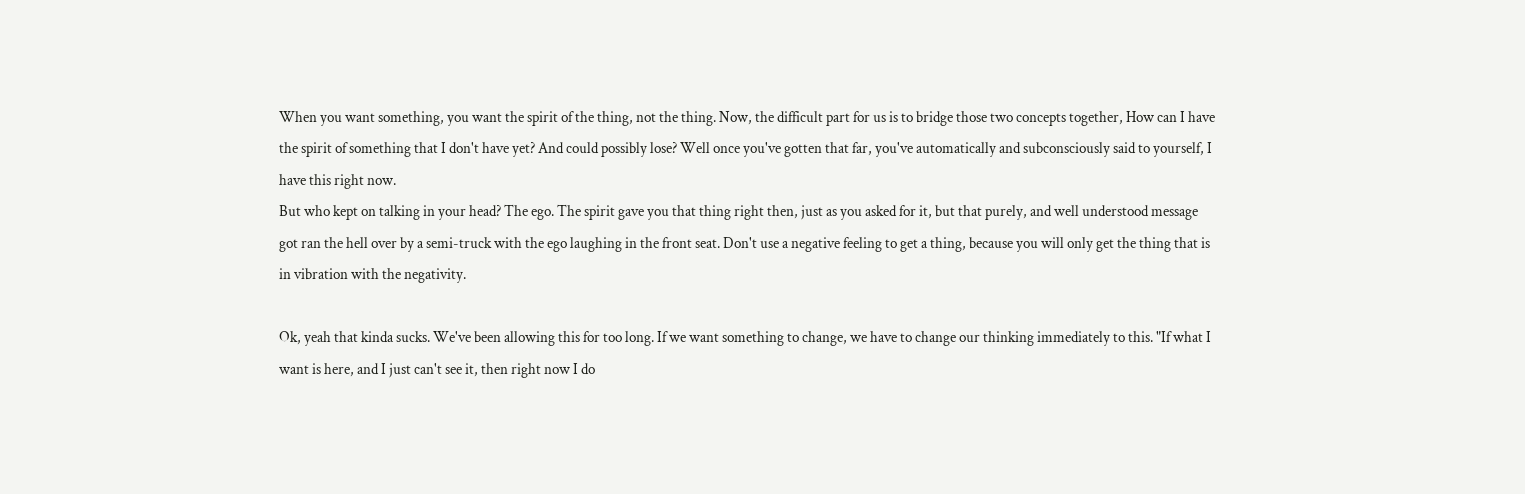When you want something, you want the spirit of the thing, not the thing. Now, the difficult part for us is to bridge those two concepts together, How can I have the spirit of something that I don't have yet? And could possibly lose? Well once you've gotten that far, you've automatically and subconsciously said to yourself, I have this right now.
But who kept on talking in your head? The ego. The spirit gave you that thing right then, just as you asked for it, but that purely, and well understood message got ran the hell over by a semi-truck with the ego laughing in the front seat. Don't use a negative feeling to get a thing, because you will only get the thing that is in vibration with the negativity.

Ok, yeah that kinda sucks. We've been allowing this for too long. If we want something to change, we have to change our thinking immediately to this. "If what I want is here, and I just can't see it, then right now I do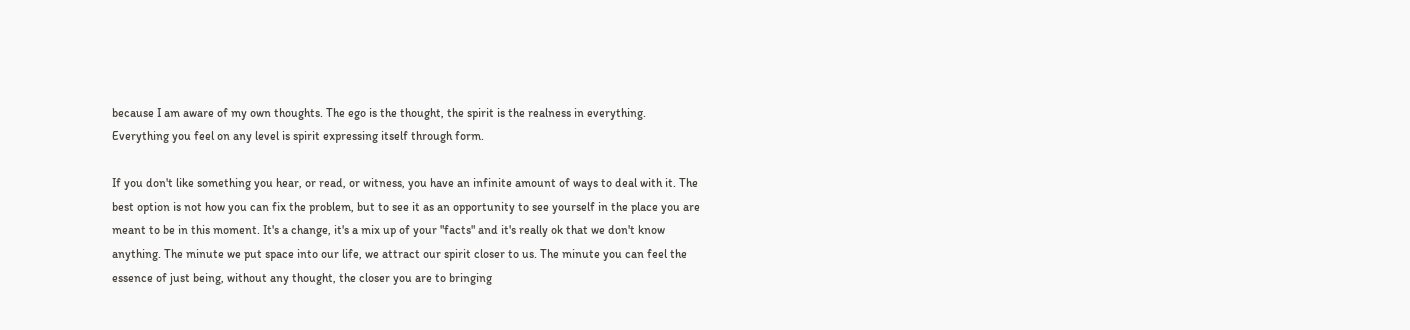because I am aware of my own thoughts. The ego is the thought, the spirit is the realness in everything. Everything you feel on any level is spirit expressing itself through form.

If you don't like something you hear, or read, or witness, you have an infinite amount of ways to deal with it. The best option is not how you can fix the problem, but to see it as an opportunity to see yourself in the place you are meant to be in this moment. It's a change, it's a mix up of your "facts" and it's really ok that we don't know anything. The minute we put space into our life, we attract our spirit closer to us. The minute you can feel the essence of just being, without any thought, the closer you are to bringing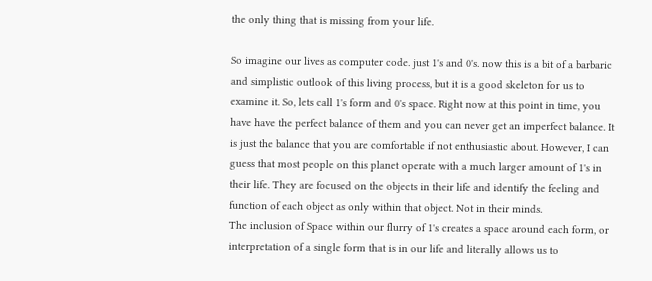the only thing that is missing from your life.

So imagine our lives as computer code. just 1's and 0's. now this is a bit of a barbaric and simplistic outlook of this living process, but it is a good skeleton for us to examine it. So, lets call 1's form and 0's space. Right now at this point in time, you have have the perfect balance of them and you can never get an imperfect balance. It is just the balance that you are comfortable if not enthusiastic about. However, I can guess that most people on this planet operate with a much larger amount of 1's in their life. They are focused on the objects in their life and identify the feeling and function of each object as only within that object. Not in their minds.
The inclusion of Space within our flurry of 1's creates a space around each form, or interpretation of a single form that is in our life and literally allows us to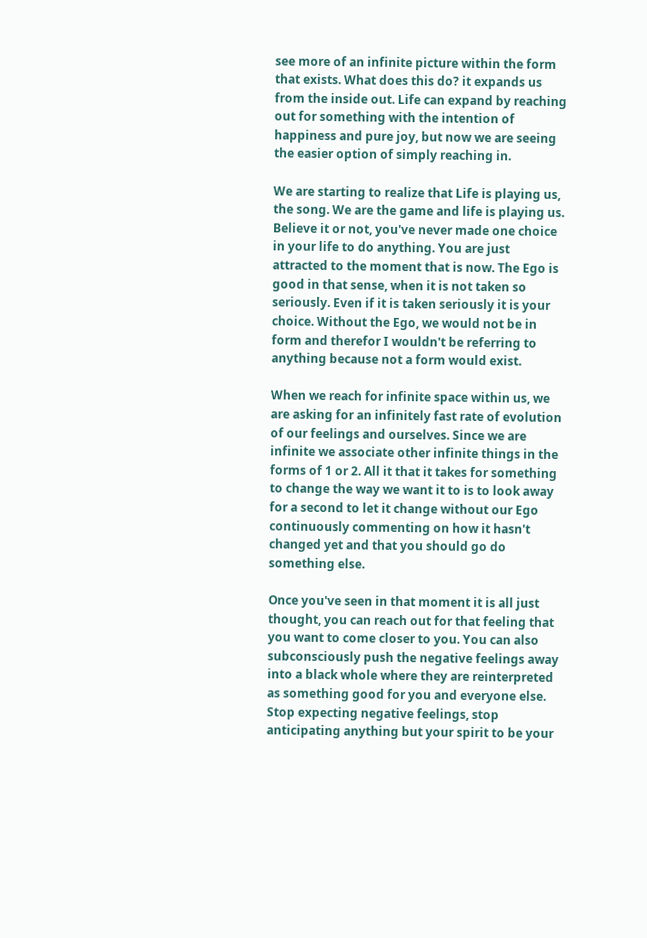see more of an infinite picture within the form that exists. What does this do? it expands us from the inside out. Life can expand by reaching out for something with the intention of happiness and pure joy, but now we are seeing the easier option of simply reaching in.

We are starting to realize that Life is playing us, the song. We are the game and life is playing us. Believe it or not, you've never made one choice in your life to do anything. You are just attracted to the moment that is now. The Ego is good in that sense, when it is not taken so seriously. Even if it is taken seriously it is your choice. Without the Ego, we would not be in form and therefor I wouldn't be referring to anything because not a form would exist.

When we reach for infinite space within us, we are asking for an infinitely fast rate of evolution of our feelings and ourselves. Since we are infinite we associate other infinite things in the forms of 1 or 2. All it that it takes for something to change the way we want it to is to look away for a second to let it change without our Ego continuously commenting on how it hasn't changed yet and that you should go do something else.

Once you've seen in that moment it is all just thought, you can reach out for that feeling that you want to come closer to you. You can also subconsciously push the negative feelings away into a black whole where they are reinterpreted as something good for you and everyone else. Stop expecting negative feelings, stop anticipating anything but your spirit to be your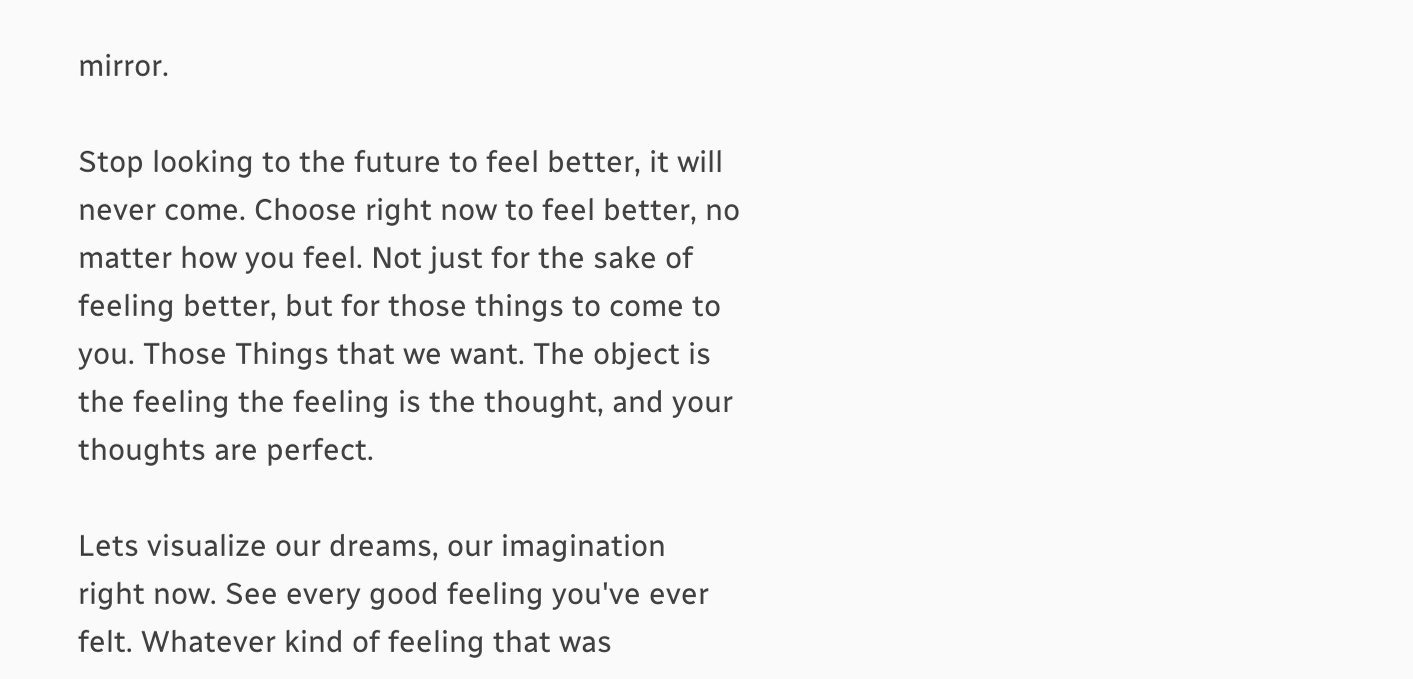mirror.

Stop looking to the future to feel better, it will never come. Choose right now to feel better, no matter how you feel. Not just for the sake of feeling better, but for those things to come to you. Those Things that we want. The object is the feeling the feeling is the thought, and your thoughts are perfect.

Lets visualize our dreams, our imagination right now. See every good feeling you've ever felt. Whatever kind of feeling that was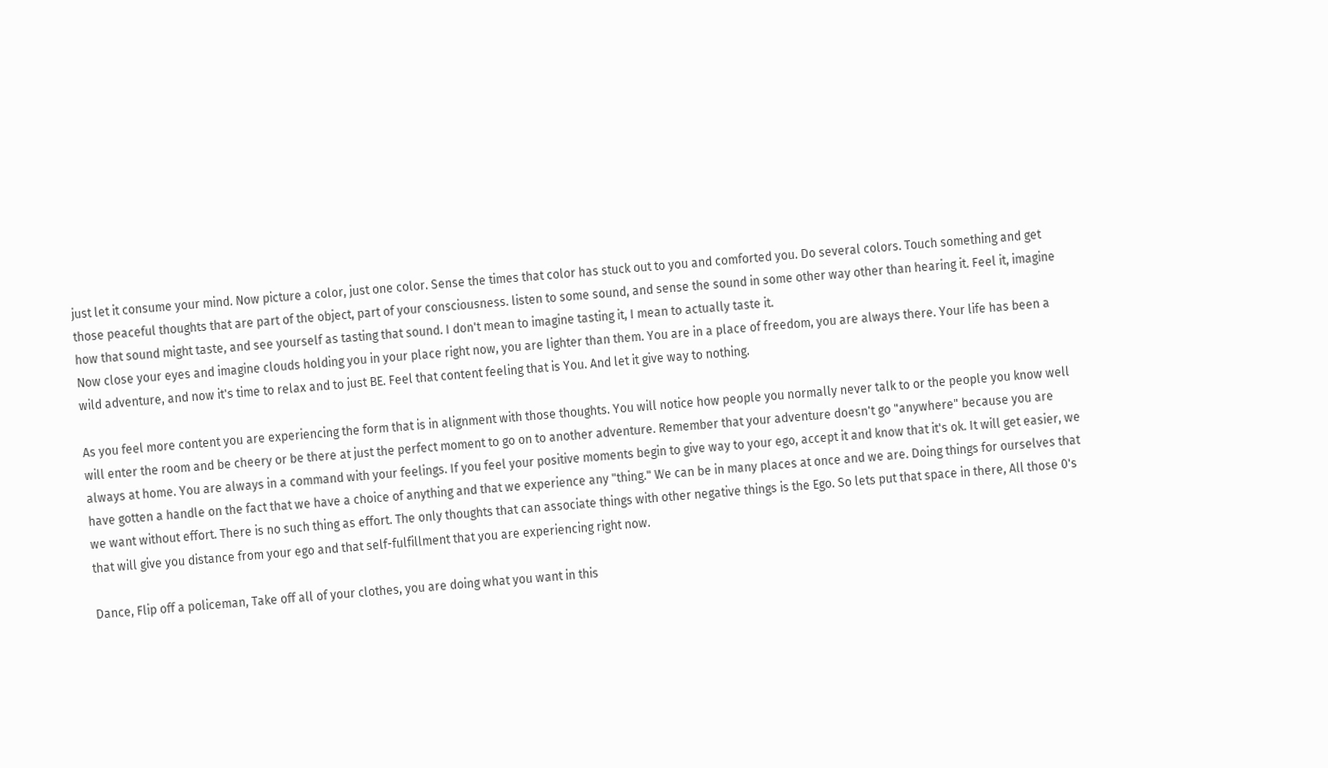just let it consume your mind. Now picture a color, just one color. Sense the times that color has stuck out to you and comforted you. Do several colors. Touch something and get those peaceful thoughts that are part of the object, part of your consciousness. listen to some sound, and sense the sound in some other way other than hearing it. Feel it, imagine how that sound might taste, and see yourself as tasting that sound. I don't mean to imagine tasting it, I mean to actually taste it.
Now close your eyes and imagine clouds holding you in your place right now, you are lighter than them. You are in a place of freedom, you are always there. Your life has been a wild adventure, and now it's time to relax and to just BE. Feel that content feeling that is You. And let it give way to nothing.

As you feel more content you are experiencing the form that is in alignment with those thoughts. You will notice how people you normally never talk to or the people you know well will enter the room and be cheery or be there at just the perfect moment to go on to another adventure. Remember that your adventure doesn't go "anywhere" because you are always at home. You are always in a command with your feelings. If you feel your positive moments begin to give way to your ego, accept it and know that it's ok. It will get easier, we have gotten a handle on the fact that we have a choice of anything and that we experience any "thing." We can be in many places at once and we are. Doing things for ourselves that we want without effort. There is no such thing as effort. The only thoughts that can associate things with other negative things is the Ego. So lets put that space in there, All those 0's that will give you distance from your ego and that self-fulfillment that you are experiencing right now.

Dance, Flip off a policeman, Take off all of your clothes, you are doing what you want in this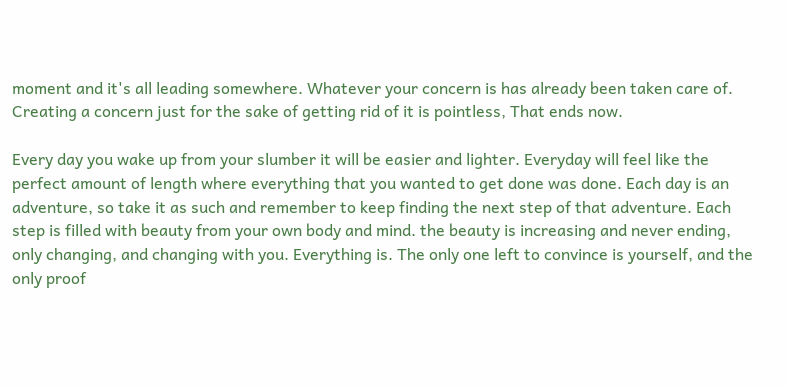moment and it's all leading somewhere. Whatever your concern is has already been taken care of. Creating a concern just for the sake of getting rid of it is pointless, That ends now.

Every day you wake up from your slumber it will be easier and lighter. Everyday will feel like the perfect amount of length where everything that you wanted to get done was done. Each day is an adventure, so take it as such and remember to keep finding the next step of that adventure. Each step is filled with beauty from your own body and mind. the beauty is increasing and never ending, only changing, and changing with you. Everything is. The only one left to convince is yourself, and the only proof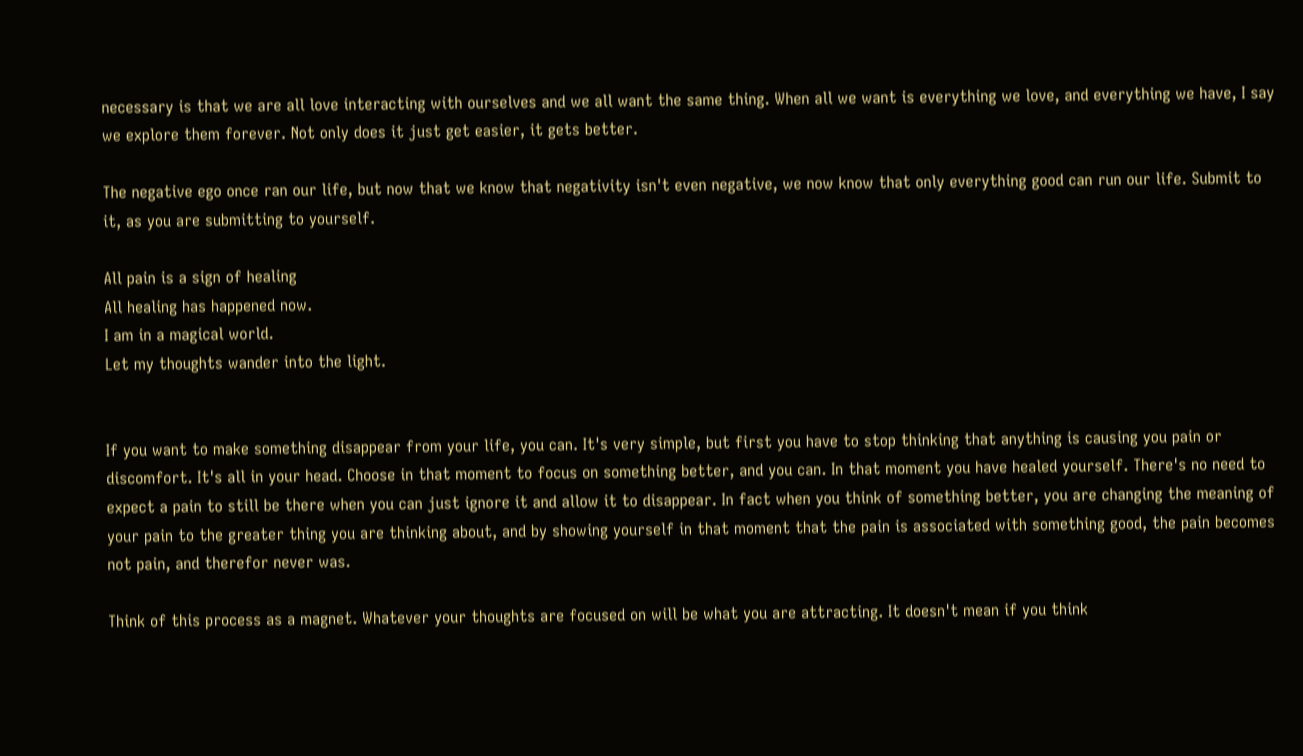necessary is that we are all love interacting with ourselves and we all want the same thing. When all we want is everything we love, and everything we have, I say we explore them forever. Not only does it just get easier, it gets better.

The negative ego once ran our life, but now that we know that negativity isn't even negative, we now know that only everything good can run our life. Submit to it, as you are submitting to yourself.

All pain is a sign of healing
All healing has happened now.
I am in a magical world.
Let my thoughts wander into the light.


If you want to make something disappear from your life, you can. It's very simple, but first you have to stop thinking that anything is causing you pain or discomfort. It's all in your head. Choose in that moment to focus on something better, and you can. In that moment you have healed yourself. There's no need to expect a pain to still be there when you can just ignore it and allow it to disappear. In fact when you think of something better, you are changing the meaning of your pain to the greater thing you are thinking about, and by showing yourself in that moment that the pain is associated with something good, the pain becomes not pain, and therefor never was.

Think of this process as a magnet. Whatever your thoughts are focused on will be what you are attracting. It doesn't mean if you think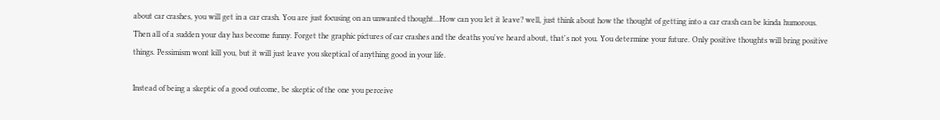about car crashes, you will get in a car crash. You are just focusing on an unwanted thought...How can you let it leave? well, just think about how the thought of getting into a car crash can be kinda humorous. Then all of a sudden your day has become funny. Forget the graphic pictures of car crashes and the deaths you've heard about, that's not you. You determine your future. Only positive thoughts will bring positive things. Pessimism wont kill you, but it will just leave you skeptical of anything good in your life.

Instead of being a skeptic of a good outcome, be skeptic of the one you perceive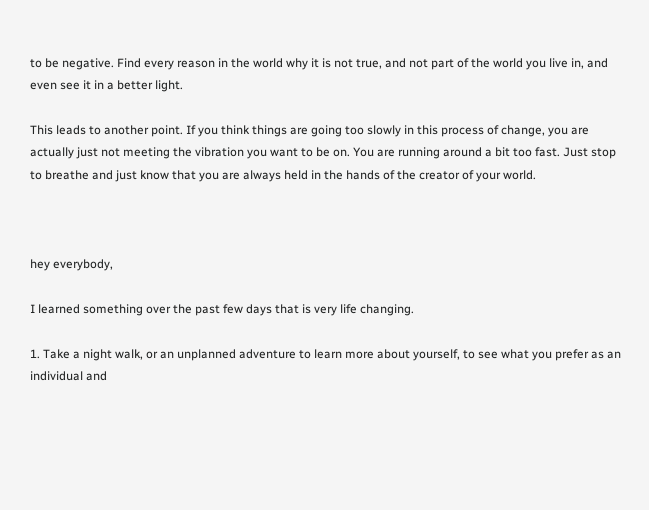to be negative. Find every reason in the world why it is not true, and not part of the world you live in, and even see it in a better light.

This leads to another point. If you think things are going too slowly in this process of change, you are actually just not meeting the vibration you want to be on. You are running around a bit too fast. Just stop to breathe and just know that you are always held in the hands of the creator of your world.



hey everybody,

I learned something over the past few days that is very life changing.

1. Take a night walk, or an unplanned adventure to learn more about yourself, to see what you prefer as an individual and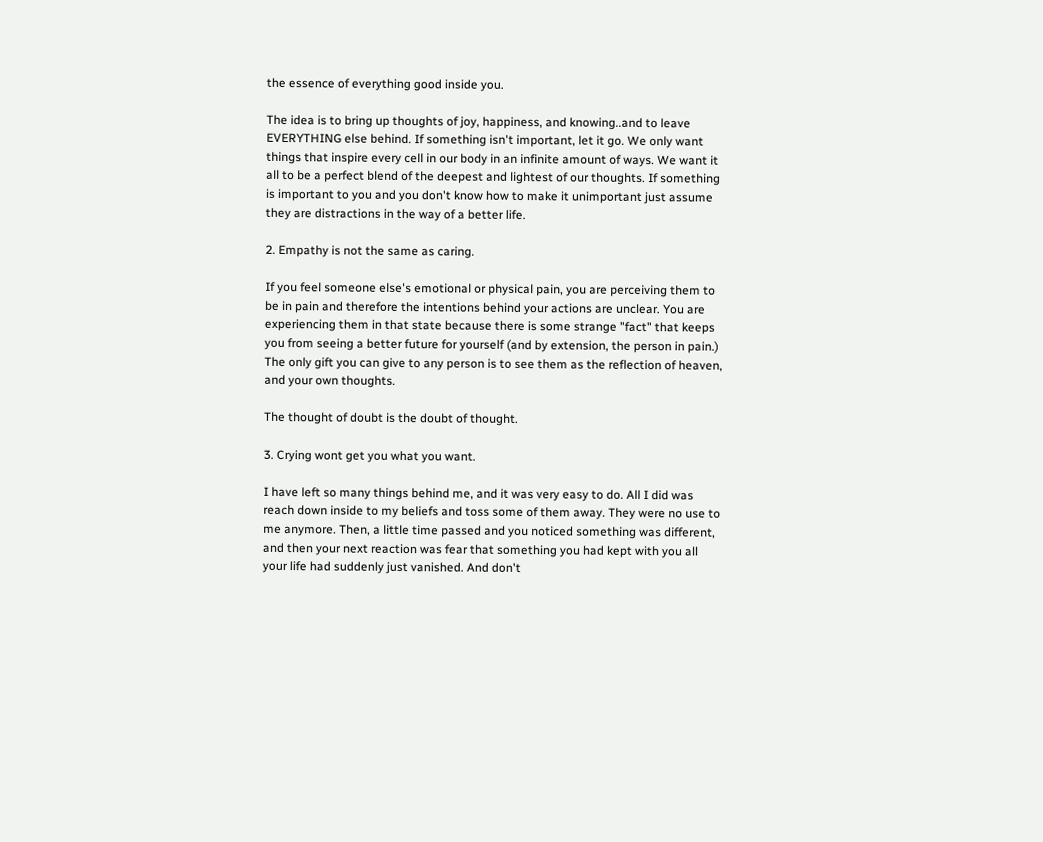the essence of everything good inside you.

The idea is to bring up thoughts of joy, happiness, and knowing..and to leave EVERYTHING else behind. If something isn't important, let it go. We only want things that inspire every cell in our body in an infinite amount of ways. We want it all to be a perfect blend of the deepest and lightest of our thoughts. If something is important to you and you don't know how to make it unimportant just assume they are distractions in the way of a better life.

2. Empathy is not the same as caring.

If you feel someone else's emotional or physical pain, you are perceiving them to be in pain and therefore the intentions behind your actions are unclear. You are experiencing them in that state because there is some strange "fact" that keeps you from seeing a better future for yourself (and by extension, the person in pain.) The only gift you can give to any person is to see them as the reflection of heaven, and your own thoughts.

The thought of doubt is the doubt of thought.

3. Crying wont get you what you want.

I have left so many things behind me, and it was very easy to do. All I did was reach down inside to my beliefs and toss some of them away. They were no use to me anymore. Then, a little time passed and you noticed something was different, and then your next reaction was fear that something you had kept with you all your life had suddenly just vanished. And don't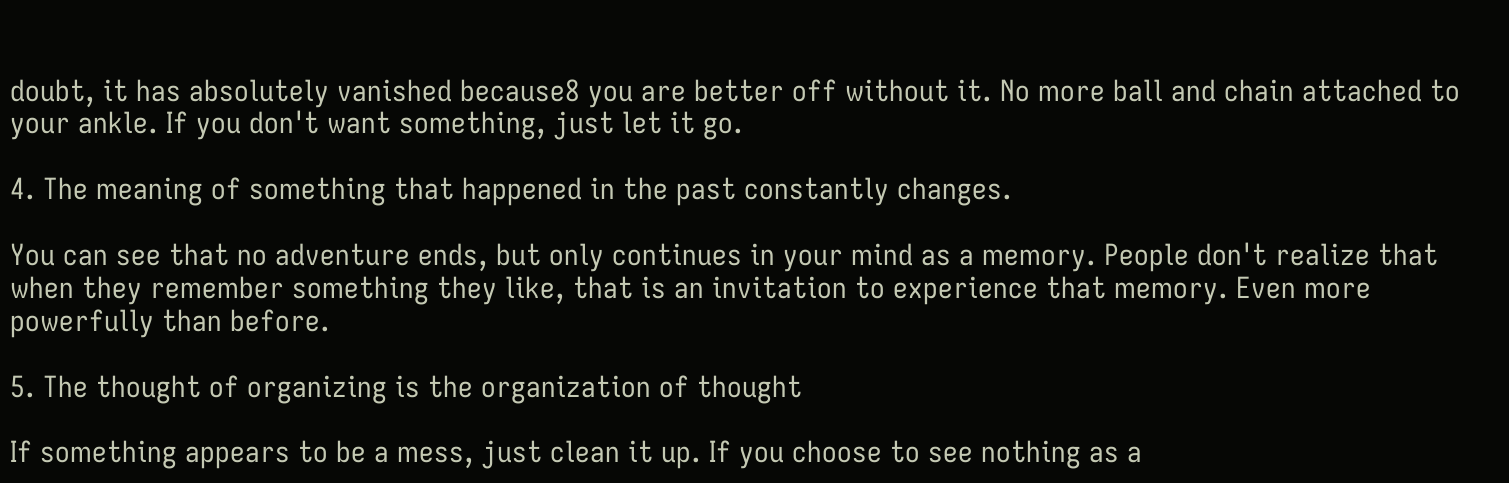doubt, it has absolutely vanished because8 you are better off without it. No more ball and chain attached to your ankle. If you don't want something, just let it go.

4. The meaning of something that happened in the past constantly changes.

You can see that no adventure ends, but only continues in your mind as a memory. People don't realize that when they remember something they like, that is an invitation to experience that memory. Even more powerfully than before.

5. The thought of organizing is the organization of thought

If something appears to be a mess, just clean it up. If you choose to see nothing as a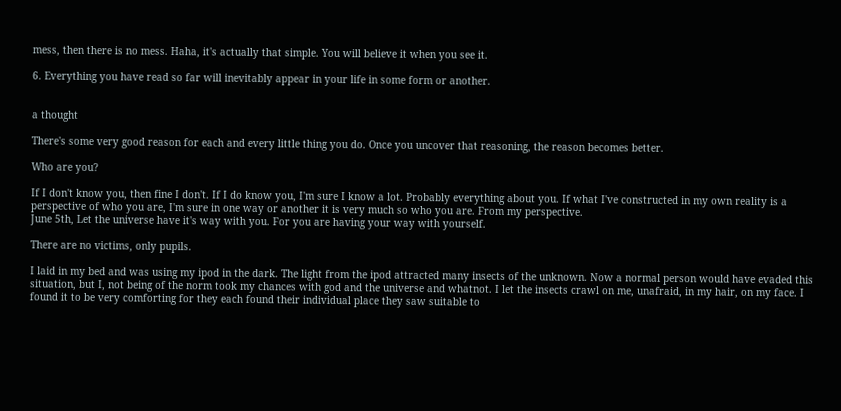mess, then there is no mess. Haha, it's actually that simple. You will believe it when you see it.

6. Everything you have read so far will inevitably appear in your life in some form or another.


a thought

There's some very good reason for each and every little thing you do. Once you uncover that reasoning, the reason becomes better.

Who are you?

If I don't know you, then fine I don't. If I do know you, I'm sure I know a lot. Probably everything about you. If what I've constructed in my own reality is a perspective of who you are, I'm sure in one way or another it is very much so who you are. From my perspective.
June 5th, Let the universe have it's way with you. For you are having your way with yourself.

There are no victims, only pupils.

I laid in my bed and was using my ipod in the dark. The light from the ipod attracted many insects of the unknown. Now a normal person would have evaded this situation, but I, not being of the norm took my chances with god and the universe and whatnot. I let the insects crawl on me, unafraid, in my hair, on my face. I found it to be very comforting for they each found their individual place they saw suitable to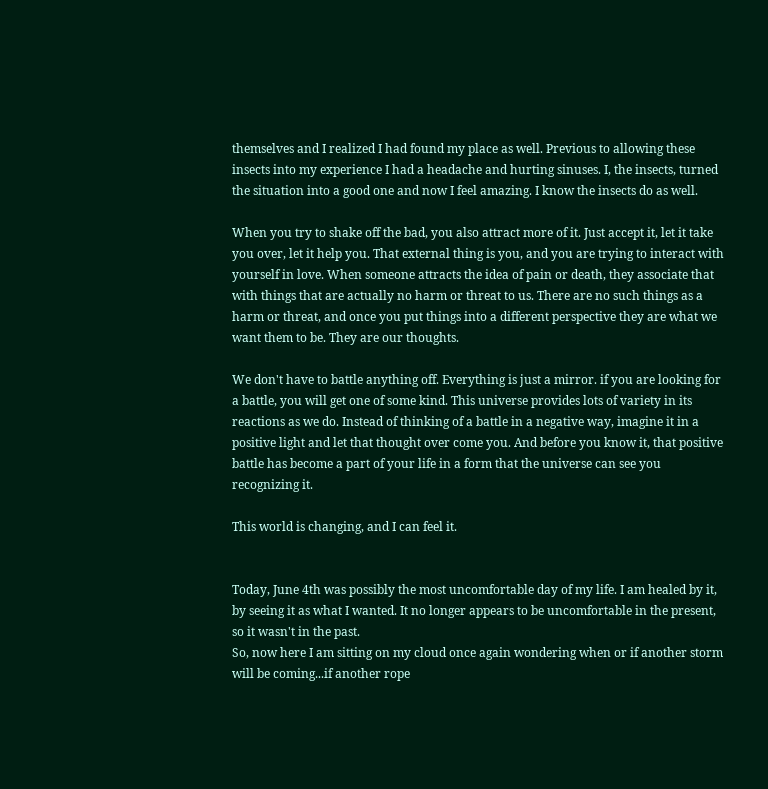themselves and I realized I had found my place as well. Previous to allowing these insects into my experience I had a headache and hurting sinuses. I, the insects, turned the situation into a good one and now I feel amazing. I know the insects do as well.

When you try to shake off the bad, you also attract more of it. Just accept it, let it take you over, let it help you. That external thing is you, and you are trying to interact with yourself in love. When someone attracts the idea of pain or death, they associate that with things that are actually no harm or threat to us. There are no such things as a harm or threat, and once you put things into a different perspective they are what we want them to be. They are our thoughts.

We don't have to battle anything off. Everything is just a mirror. if you are looking for a battle, you will get one of some kind. This universe provides lots of variety in its reactions as we do. Instead of thinking of a battle in a negative way, imagine it in a positive light and let that thought over come you. And before you know it, that positive battle has become a part of your life in a form that the universe can see you recognizing it.

This world is changing, and I can feel it.


Today, June 4th was possibly the most uncomfortable day of my life. I am healed by it, by seeing it as what I wanted. It no longer appears to be uncomfortable in the present, so it wasn't in the past.
So, now here I am sitting on my cloud once again wondering when or if another storm will be coming...if another rope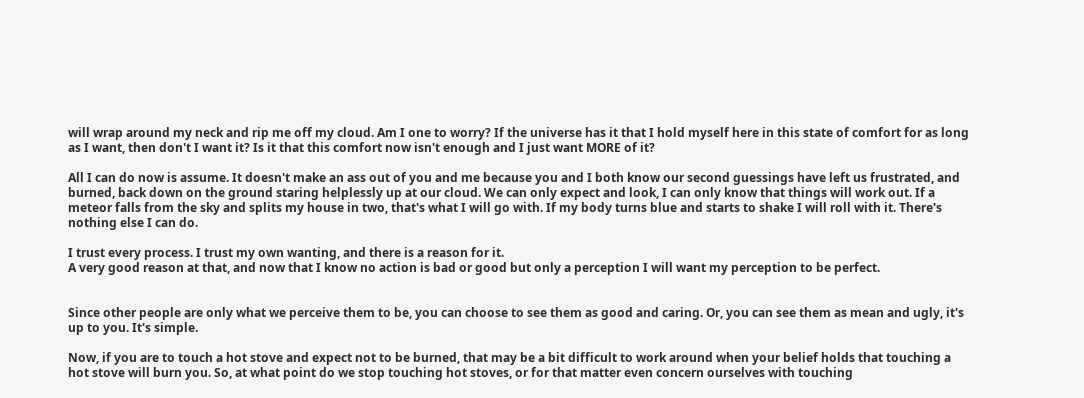will wrap around my neck and rip me off my cloud. Am I one to worry? If the universe has it that I hold myself here in this state of comfort for as long as I want, then don't I want it? Is it that this comfort now isn't enough and I just want MORE of it?

All I can do now is assume. It doesn't make an ass out of you and me because you and I both know our second guessings have left us frustrated, and burned, back down on the ground staring helplessly up at our cloud. We can only expect and look, I can only know that things will work out. If a meteor falls from the sky and splits my house in two, that's what I will go with. If my body turns blue and starts to shake I will roll with it. There's nothing else I can do.

I trust every process. I trust my own wanting, and there is a reason for it.
A very good reason at that, and now that I know no action is bad or good but only a perception I will want my perception to be perfect.


Since other people are only what we perceive them to be, you can choose to see them as good and caring. Or, you can see them as mean and ugly, it's up to you. It's simple.

Now, if you are to touch a hot stove and expect not to be burned, that may be a bit difficult to work around when your belief holds that touching a hot stove will burn you. So, at what point do we stop touching hot stoves, or for that matter even concern ourselves with touching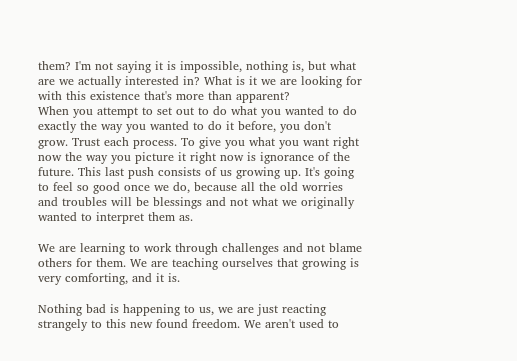them? I'm not saying it is impossible, nothing is, but what are we actually interested in? What is it we are looking for with this existence that's more than apparent?
When you attempt to set out to do what you wanted to do exactly the way you wanted to do it before, you don't grow. Trust each process. To give you what you want right now the way you picture it right now is ignorance of the future. This last push consists of us growing up. It's going to feel so good once we do, because all the old worries and troubles will be blessings and not what we originally wanted to interpret them as.

We are learning to work through challenges and not blame others for them. We are teaching ourselves that growing is very comforting, and it is.

Nothing bad is happening to us, we are just reacting strangely to this new found freedom. We aren't used to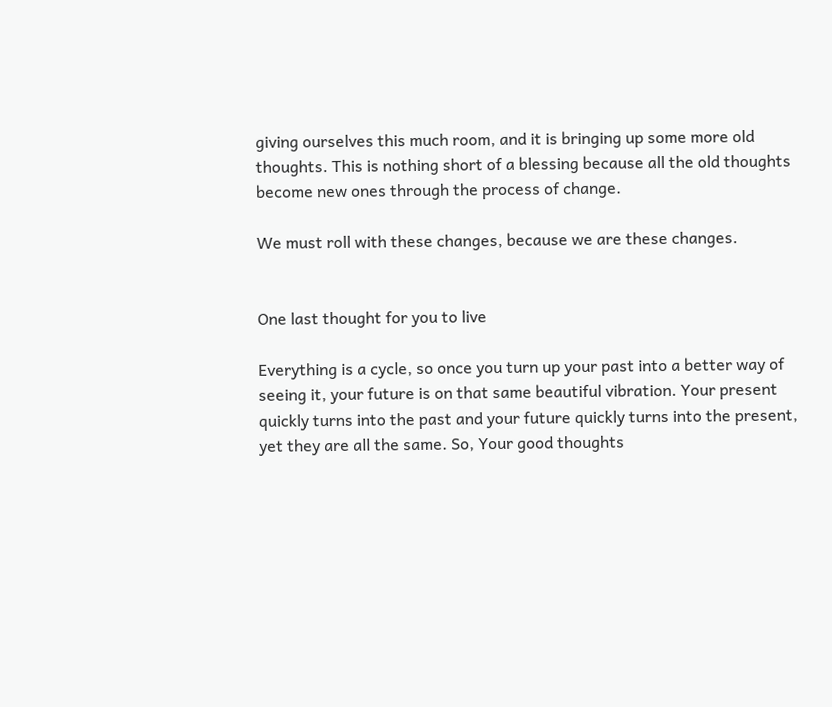giving ourselves this much room, and it is bringing up some more old thoughts. This is nothing short of a blessing because all the old thoughts become new ones through the process of change.

We must roll with these changes, because we are these changes.


One last thought for you to live

Everything is a cycle, so once you turn up your past into a better way of seeing it, your future is on that same beautiful vibration. Your present quickly turns into the past and your future quickly turns into the present, yet they are all the same. So, Your good thoughts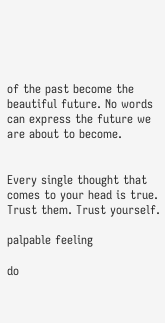of the past become the beautiful future. No words can express the future we are about to become.


Every single thought that comes to your head is true. Trust them. Trust yourself.

palpable feeling

do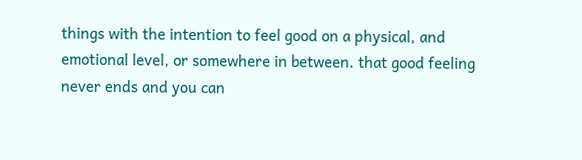things with the intention to feel good on a physical, and emotional level, or somewhere in between. that good feeling never ends and you can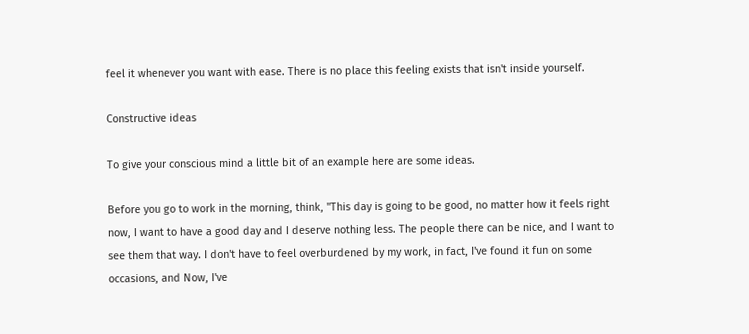feel it whenever you want with ease. There is no place this feeling exists that isn't inside yourself.

Constructive ideas

To give your conscious mind a little bit of an example here are some ideas.

Before you go to work in the morning, think, "This day is going to be good, no matter how it feels right now, I want to have a good day and I deserve nothing less. The people there can be nice, and I want to see them that way. I don't have to feel overburdened by my work, in fact, I've found it fun on some occasions, and Now, I've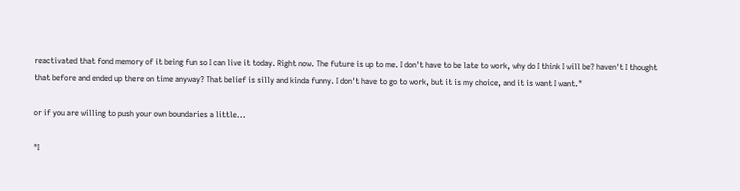reactivated that fond memory of it being fun so I can live it today. Right now. The future is up to me. I don't have to be late to work, why do I think I will be? haven't I thought that before and ended up there on time anyway? That belief is silly and kinda funny. I don't have to go to work, but it is my choice, and it is want I want."

or if you are willing to push your own boundaries a little...

"I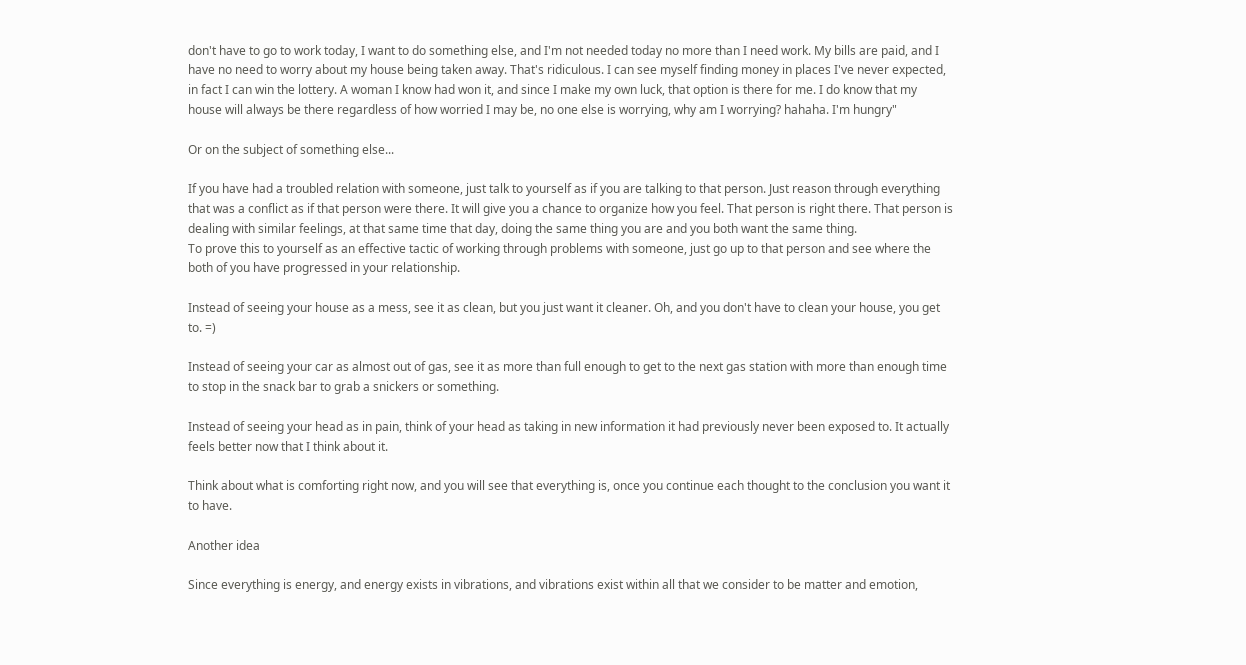don't have to go to work today, I want to do something else, and I'm not needed today no more than I need work. My bills are paid, and I have no need to worry about my house being taken away. That's ridiculous. I can see myself finding money in places I've never expected, in fact I can win the lottery. A woman I know had won it, and since I make my own luck, that option is there for me. I do know that my house will always be there regardless of how worried I may be, no one else is worrying, why am I worrying? hahaha. I'm hungry"

Or on the subject of something else...

If you have had a troubled relation with someone, just talk to yourself as if you are talking to that person. Just reason through everything that was a conflict as if that person were there. It will give you a chance to organize how you feel. That person is right there. That person is dealing with similar feelings, at that same time that day, doing the same thing you are and you both want the same thing.
To prove this to yourself as an effective tactic of working through problems with someone, just go up to that person and see where the both of you have progressed in your relationship.

Instead of seeing your house as a mess, see it as clean, but you just want it cleaner. Oh, and you don't have to clean your house, you get to. =)

Instead of seeing your car as almost out of gas, see it as more than full enough to get to the next gas station with more than enough time to stop in the snack bar to grab a snickers or something.

Instead of seeing your head as in pain, think of your head as taking in new information it had previously never been exposed to. It actually feels better now that I think about it.

Think about what is comforting right now, and you will see that everything is, once you continue each thought to the conclusion you want it to have.

Another idea

Since everything is energy, and energy exists in vibrations, and vibrations exist within all that we consider to be matter and emotion,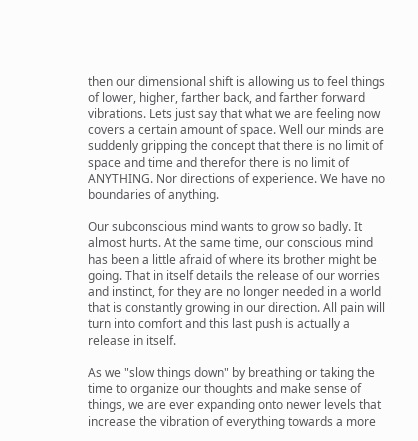then our dimensional shift is allowing us to feel things of lower, higher, farther back, and farther forward vibrations. Lets just say that what we are feeling now covers a certain amount of space. Well our minds are suddenly gripping the concept that there is no limit of space and time and therefor there is no limit of ANYTHING. Nor directions of experience. We have no boundaries of anything.

Our subconscious mind wants to grow so badly. It almost hurts. At the same time, our conscious mind has been a little afraid of where its brother might be going. That in itself details the release of our worries and instinct, for they are no longer needed in a world that is constantly growing in our direction. All pain will turn into comfort and this last push is actually a release in itself.

As we "slow things down" by breathing or taking the time to organize our thoughts and make sense of things, we are ever expanding onto newer levels that increase the vibration of everything towards a more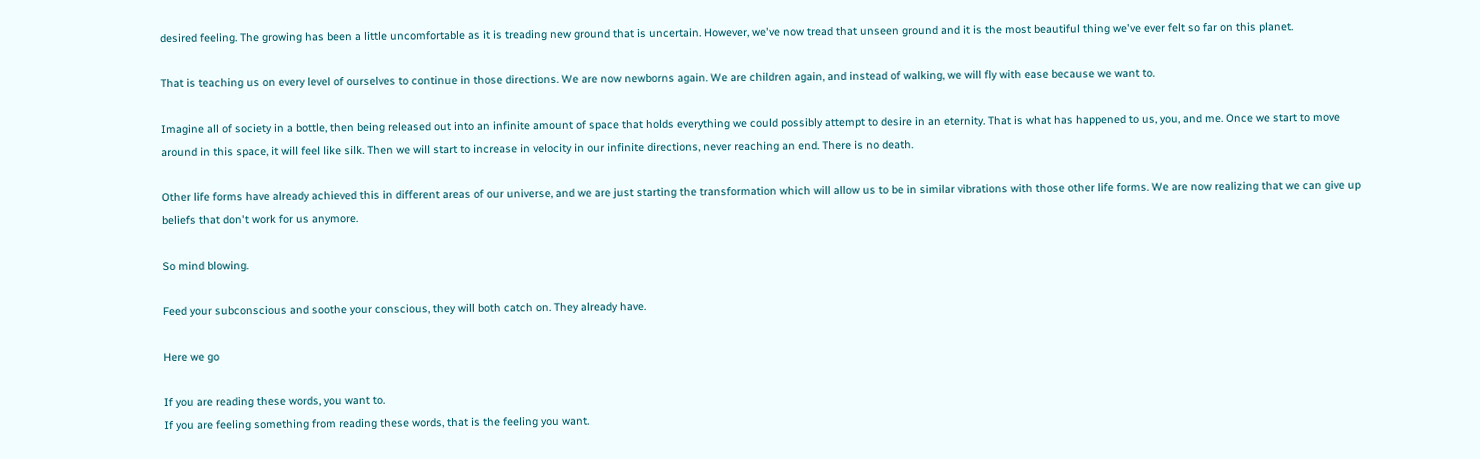desired feeling. The growing has been a little uncomfortable as it is treading new ground that is uncertain. However, we've now tread that unseen ground and it is the most beautiful thing we've ever felt so far on this planet.

That is teaching us on every level of ourselves to continue in those directions. We are now newborns again. We are children again, and instead of walking, we will fly with ease because we want to.

Imagine all of society in a bottle, then being released out into an infinite amount of space that holds everything we could possibly attempt to desire in an eternity. That is what has happened to us, you, and me. Once we start to move around in this space, it will feel like silk. Then we will start to increase in velocity in our infinite directions, never reaching an end. There is no death.

Other life forms have already achieved this in different areas of our universe, and we are just starting the transformation which will allow us to be in similar vibrations with those other life forms. We are now realizing that we can give up beliefs that don't work for us anymore.

So mind blowing.

Feed your subconscious and soothe your conscious, they will both catch on. They already have.

Here we go

If you are reading these words, you want to.
If you are feeling something from reading these words, that is the feeling you want.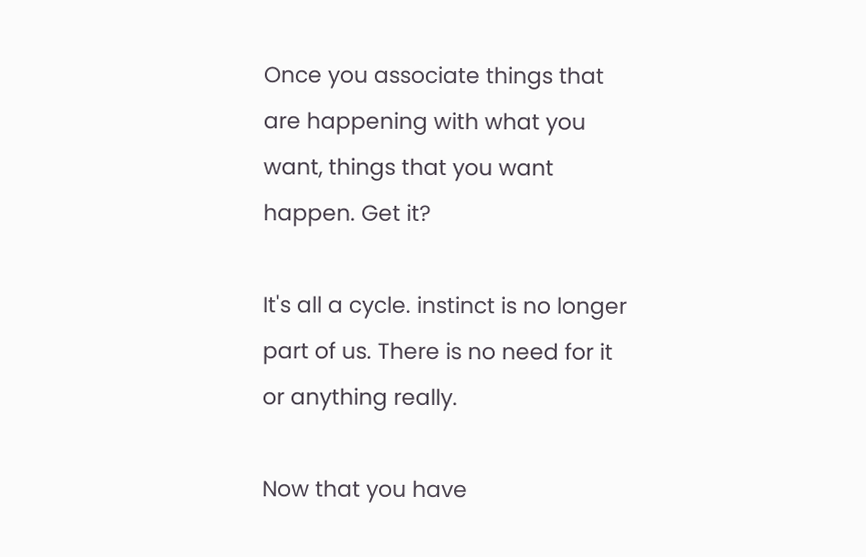Once you associate things that are happening with what you want, things that you want happen. Get it?

It's all a cycle. instinct is no longer part of us. There is no need for it or anything really.

Now that you have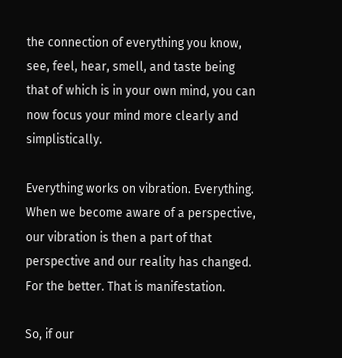the connection of everything you know, see, feel, hear, smell, and taste being that of which is in your own mind, you can now focus your mind more clearly and simplistically.

Everything works on vibration. Everything. When we become aware of a perspective, our vibration is then a part of that perspective and our reality has changed. For the better. That is manifestation.

So, if our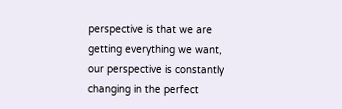perspective is that we are getting everything we want, our perspective is constantly changing in the perfect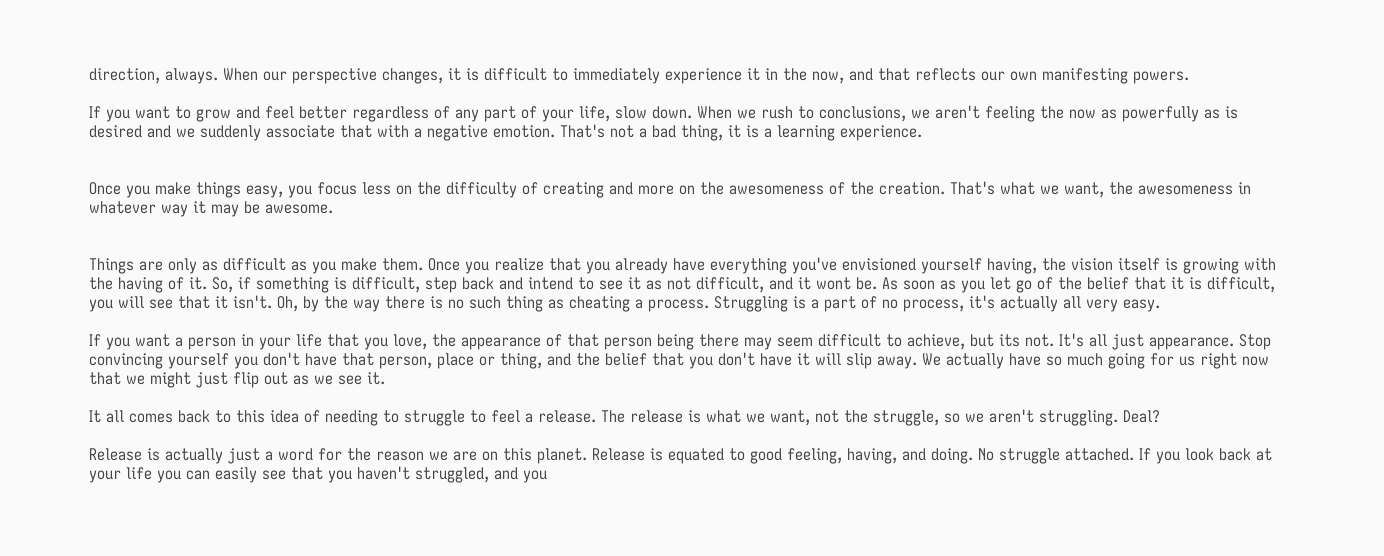direction, always. When our perspective changes, it is difficult to immediately experience it in the now, and that reflects our own manifesting powers.

If you want to grow and feel better regardless of any part of your life, slow down. When we rush to conclusions, we aren't feeling the now as powerfully as is desired and we suddenly associate that with a negative emotion. That's not a bad thing, it is a learning experience.


Once you make things easy, you focus less on the difficulty of creating and more on the awesomeness of the creation. That's what we want, the awesomeness in whatever way it may be awesome.


Things are only as difficult as you make them. Once you realize that you already have everything you've envisioned yourself having, the vision itself is growing with the having of it. So, if something is difficult, step back and intend to see it as not difficult, and it wont be. As soon as you let go of the belief that it is difficult, you will see that it isn't. Oh, by the way there is no such thing as cheating a process. Struggling is a part of no process, it's actually all very easy.

If you want a person in your life that you love, the appearance of that person being there may seem difficult to achieve, but its not. It's all just appearance. Stop convincing yourself you don't have that person, place or thing, and the belief that you don't have it will slip away. We actually have so much going for us right now that we might just flip out as we see it.

It all comes back to this idea of needing to struggle to feel a release. The release is what we want, not the struggle, so we aren't struggling. Deal?

Release is actually just a word for the reason we are on this planet. Release is equated to good feeling, having, and doing. No struggle attached. If you look back at your life you can easily see that you haven't struggled, and you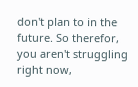don't plan to in the future. So therefor, you aren't struggling right now,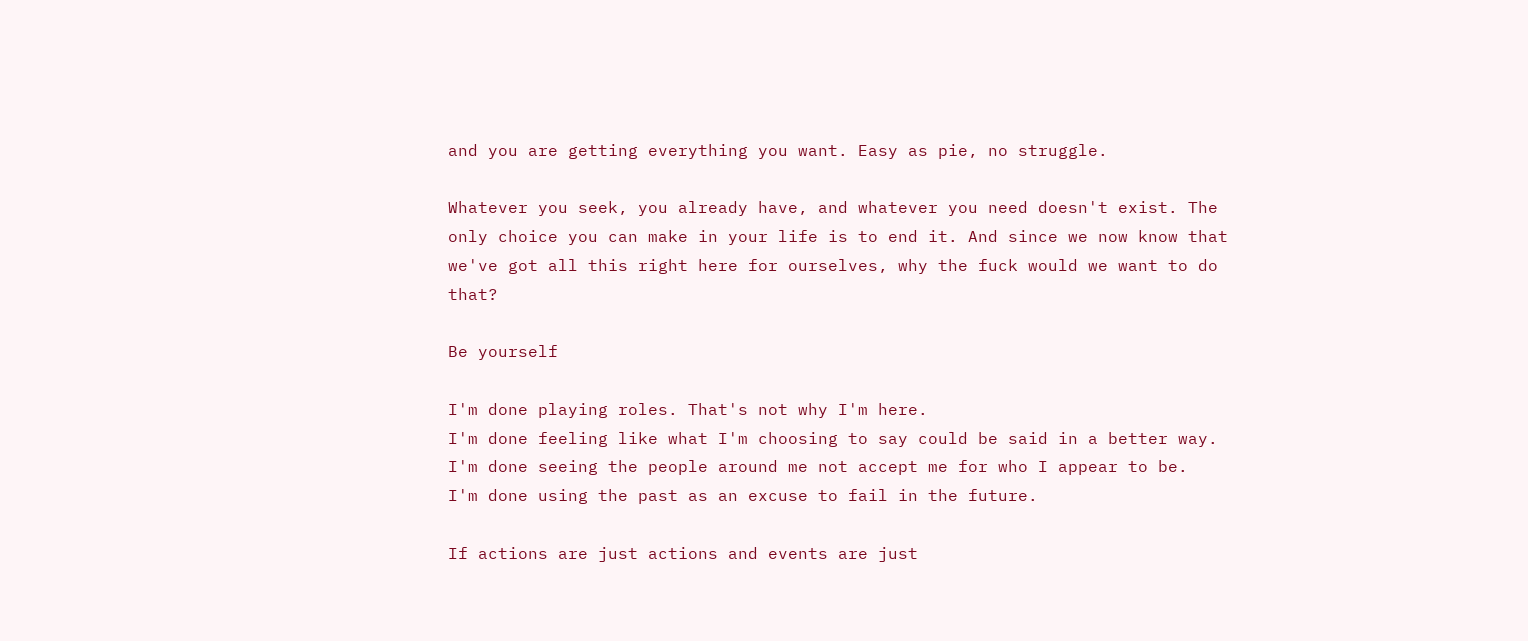and you are getting everything you want. Easy as pie, no struggle.

Whatever you seek, you already have, and whatever you need doesn't exist. The only choice you can make in your life is to end it. And since we now know that we've got all this right here for ourselves, why the fuck would we want to do that?

Be yourself

I'm done playing roles. That's not why I'm here.
I'm done feeling like what I'm choosing to say could be said in a better way.
I'm done seeing the people around me not accept me for who I appear to be.
I'm done using the past as an excuse to fail in the future.

If actions are just actions and events are just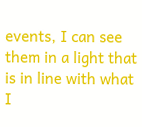events, I can see them in a light that is in line with what I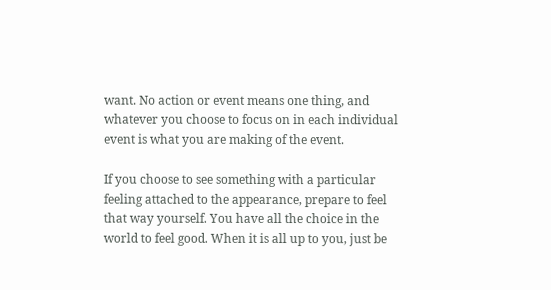want. No action or event means one thing, and whatever you choose to focus on in each individual event is what you are making of the event.

If you choose to see something with a particular feeling attached to the appearance, prepare to feel that way yourself. You have all the choice in the world to feel good. When it is all up to you, just be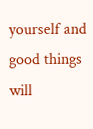yourself and good things will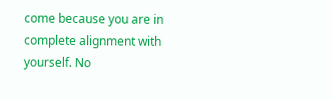come because you are in complete alignment with yourself. No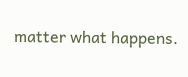matter what happens.